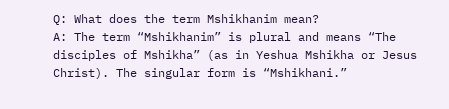Q: What does the term Mshikhanim mean?
A: The term “Mshikhanim” is plural and means “The disciples of Mshikha” (as in Yeshua Mshikha or Jesus Christ). The singular form is “Mshikhani.”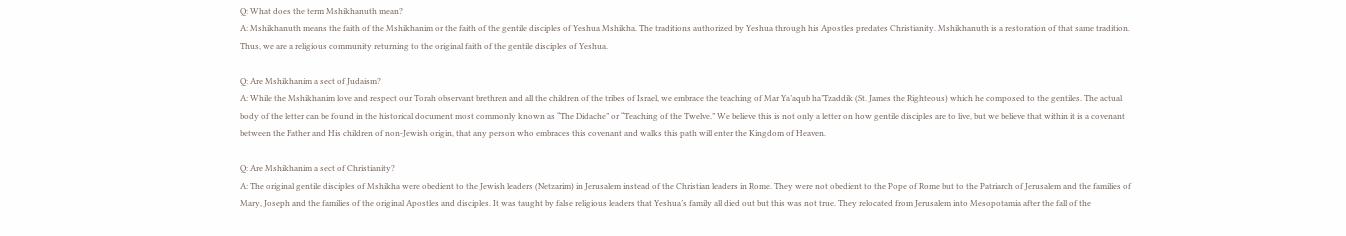Q: What does the term Mshikhanuth mean?
A: Mshikhanuth means the faith of the Mshikhanim or the faith of the gentile disciples of Yeshua Mshikha. The traditions authorized by Yeshua through his Apostles predates Christianity. Mshikhanuth is a restoration of that same tradition. Thus, we are a religious community returning to the original faith of the gentile disciples of Yeshua.

Q: Are Mshikhanim a sect of Judaism?
A: While the Mshikhanim love and respect our Torah observant brethren and all the children of the tribes of Israel, we embrace the teaching of Mar Ya’aqub ha’Tzaddik (St. James the Righteous) which he composed to the gentiles. The actual body of the letter can be found in the historical document most commonly known as “The Didache” or “Teaching of the Twelve.” We believe this is not only a letter on how gentile disciples are to live, but we believe that within it is a covenant between the Father and His children of non-Jewish origin, that any person who embraces this covenant and walks this path will enter the Kingdom of Heaven.

Q: Are Mshikhanim a sect of Christianity?
A: The original gentile disciples of Mshikha were obedient to the Jewish leaders (Netzarim) in Jerusalem instead of the Christian leaders in Rome. They were not obedient to the Pope of Rome but to the Patriarch of Jerusalem and the families of Mary, Joseph and the families of the original Apostles and disciples. It was taught by false religious leaders that Yeshua’s family all died out but this was not true. They relocated from Jerusalem into Mesopotamia after the fall of the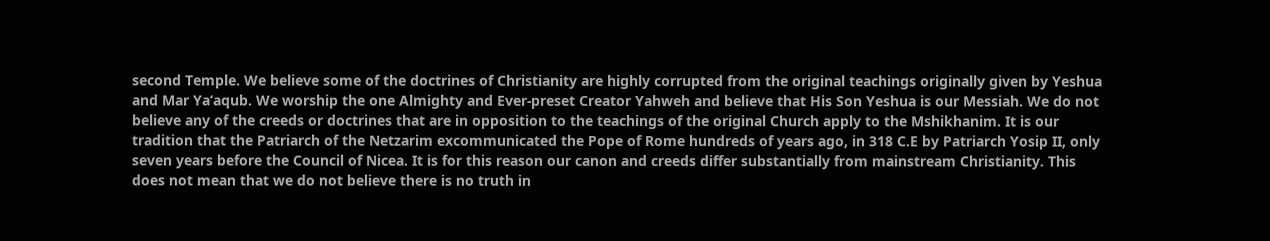second Temple. We believe some of the doctrines of Christianity are highly corrupted from the original teachings originally given by Yeshua and Mar Ya’aqub. We worship the one Almighty and Ever-preset Creator Yahweh and believe that His Son Yeshua is our Messiah. We do not believe any of the creeds or doctrines that are in opposition to the teachings of the original Church apply to the Mshikhanim. It is our tradition that the Patriarch of the Netzarim excommunicated the Pope of Rome hundreds of years ago, in 318 C.E by Patriarch Yosip II, only seven years before the Council of Nicea. It is for this reason our canon and creeds differ substantially from mainstream Christianity. This does not mean that we do not believe there is no truth in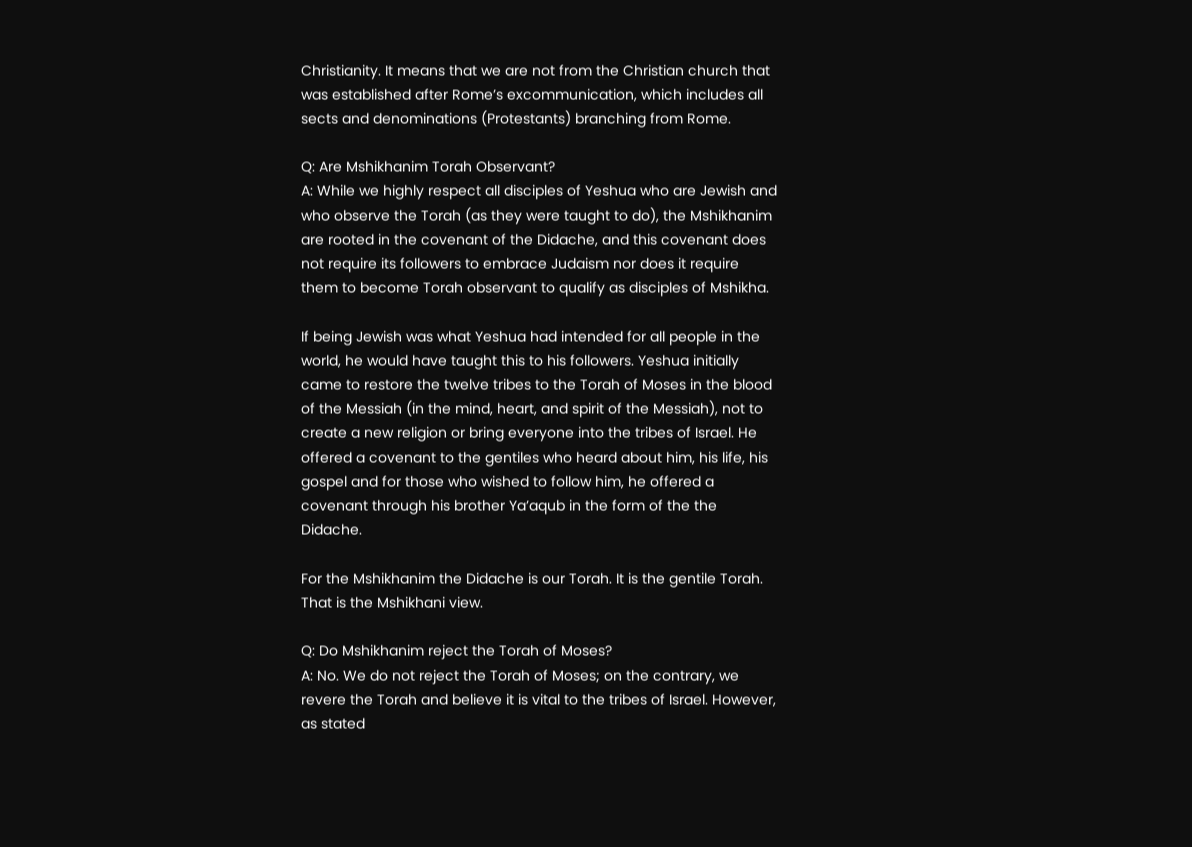Christianity. It means that we are not from the Christian church that was established after Rome’s excommunication, which includes all sects and denominations (Protestants) branching from Rome.

Q: Are Mshikhanim Torah Observant?
A: While we highly respect all disciples of Yeshua who are Jewish and who observe the Torah (as they were taught to do), the Mshikhanim are rooted in the covenant of the Didache, and this covenant does not require its followers to embrace Judaism nor does it require them to become Torah observant to qualify as disciples of Mshikha.

If being Jewish was what Yeshua had intended for all people in the world, he would have taught this to his followers. Yeshua initially came to restore the twelve tribes to the Torah of Moses in the blood of the Messiah (in the mind, heart, and spirit of the Messiah), not to create a new religion or bring everyone into the tribes of Israel. He offered a covenant to the gentiles who heard about him, his life, his gospel and for those who wished to follow him, he offered a covenant through his brother Ya’aqub in the form of the the Didache.

For the Mshikhanim the Didache is our Torah. It is the gentile Torah. That is the Mshikhani view.

Q: Do Mshikhanim reject the Torah of Moses?
A: No. We do not reject the Torah of Moses; on the contrary, we revere the Torah and believe it is vital to the tribes of Israel. However, as stated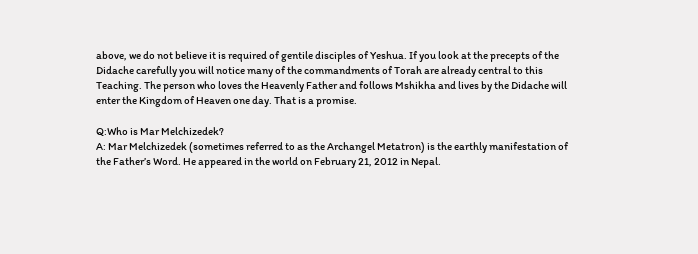above, we do not believe it is required of gentile disciples of Yeshua. If you look at the precepts of the Didache carefully you will notice many of the commandments of Torah are already central to this Teaching. The person who loves the Heavenly Father and follows Mshikha and lives by the Didache will enter the Kingdom of Heaven one day. That is a promise.

Q:Who is Mar Melchizedek?
A: Mar Melchizedek (sometimes referred to as the Archangel Metatron) is the earthly manifestation of the Father’s Word. He appeared in the world on February 21, 2012 in Nepal.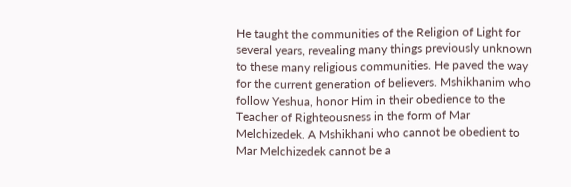He taught the communities of the Religion of Light for several years, revealing many things previously unknown to these many religious communities. He paved the way for the current generation of believers. Mshikhanim who follow Yeshua, honor Him in their obedience to the Teacher of Righteousness in the form of Mar Melchizedek. A Mshikhani who cannot be obedient to Mar Melchizedek cannot be a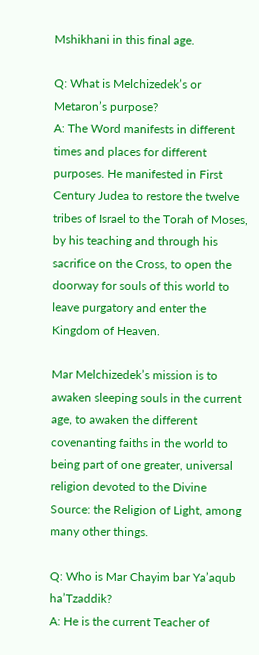Mshikhani in this final age.

Q: What is Melchizedek’s or Metaron’s purpose?
A: The Word manifests in different times and places for different purposes. He manifested in First Century Judea to restore the twelve tribes of Israel to the Torah of Moses, by his teaching and through his sacrifice on the Cross, to open the doorway for souls of this world to leave purgatory and enter the Kingdom of Heaven.

Mar Melchizedek’s mission is to awaken sleeping souls in the current age, to awaken the different covenanting faiths in the world to being part of one greater, universal religion devoted to the Divine Source: the Religion of Light, among many other things.

Q: Who is Mar Chayim bar Ya’aqub ha’Tzaddik?
A: He is the current Teacher of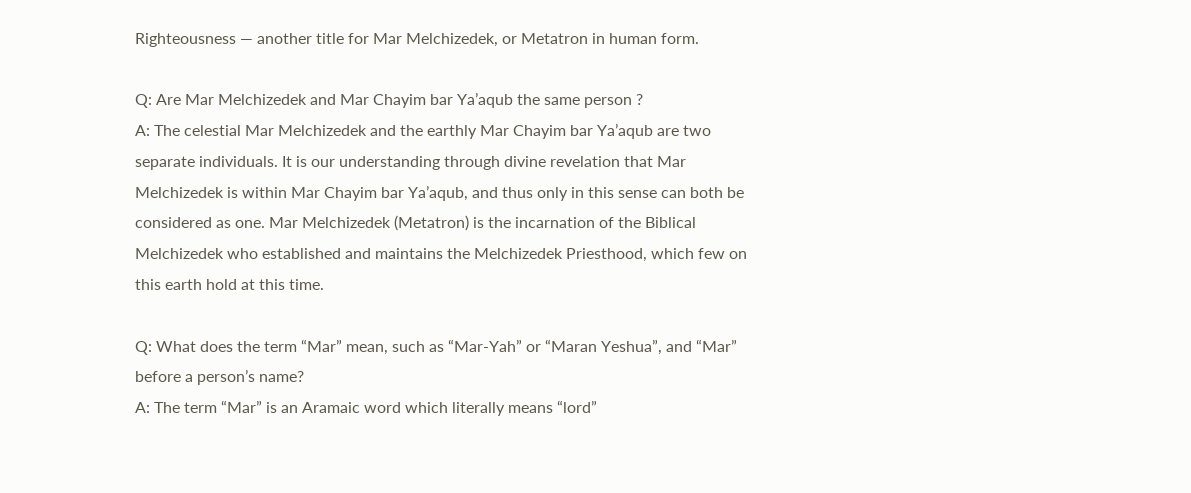Righteousness — another title for Mar Melchizedek, or Metatron in human form.

Q: Are Mar Melchizedek and Mar Chayim bar Ya’aqub the same person ?
A: The celestial Mar Melchizedek and the earthly Mar Chayim bar Ya’aqub are two separate individuals. It is our understanding through divine revelation that Mar Melchizedek is within Mar Chayim bar Ya’aqub, and thus only in this sense can both be considered as one. Mar Melchizedek (Metatron) is the incarnation of the Biblical Melchizedek who established and maintains the Melchizedek Priesthood, which few on this earth hold at this time.

Q: What does the term “Mar” mean, such as “Mar-Yah” or “Maran Yeshua”, and “Mar” before a person’s name?
A: The term “Mar” is an Aramaic word which literally means “lord”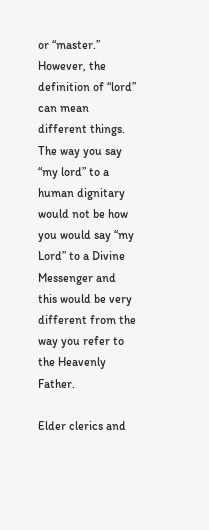or “master.” However, the definition of “lord” can mean different things. The way you say “my lord” to a human dignitary would not be how you would say “my Lord” to a Divine Messenger and this would be very different from the way you refer to the Heavenly Father.

Elder clerics and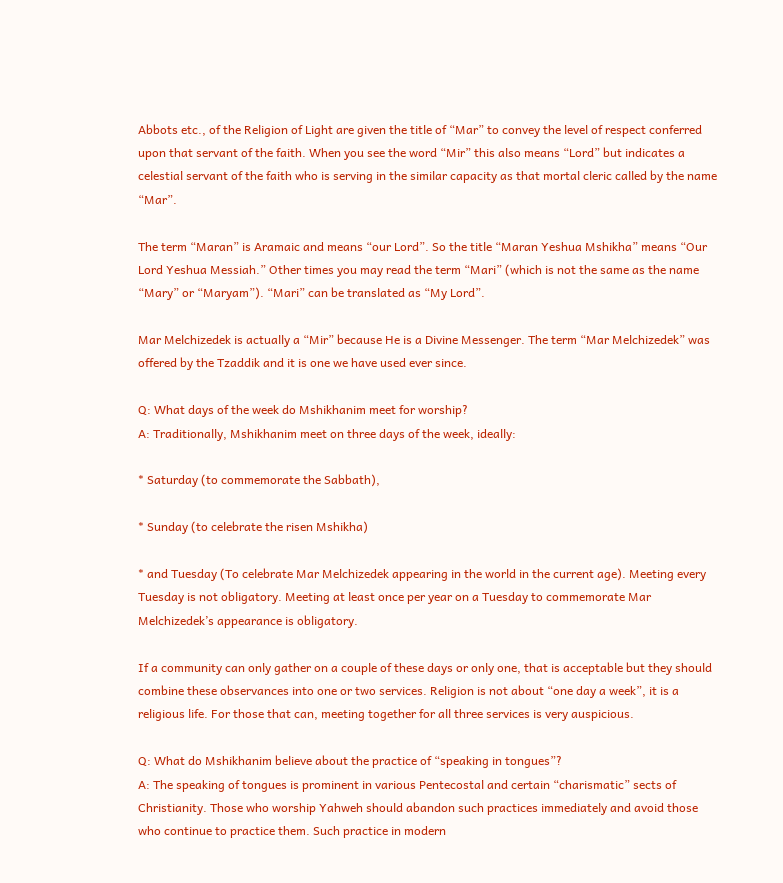Abbots etc., of the Religion of Light are given the title of “Mar” to convey the level of respect conferred upon that servant of the faith. When you see the word “Mir” this also means “Lord” but indicates a celestial servant of the faith who is serving in the similar capacity as that mortal cleric called by the name “Mar”.

The term “Maran” is Aramaic and means “our Lord”. So the title “Maran Yeshua Mshikha” means “Our Lord Yeshua Messiah.” Other times you may read the term “Mari” (which is not the same as the name “Mary” or “Maryam”). “Mari” can be translated as “My Lord”.

Mar Melchizedek is actually a “Mir” because He is a Divine Messenger. The term “Mar Melchizedek” was offered by the Tzaddik and it is one we have used ever since.

Q: What days of the week do Mshikhanim meet for worship?
A: Traditionally, Mshikhanim meet on three days of the week, ideally:

* Saturday (to commemorate the Sabbath),

* Sunday (to celebrate the risen Mshikha)

* and Tuesday (To celebrate Mar Melchizedek appearing in the world in the current age). Meeting every Tuesday is not obligatory. Meeting at least once per year on a Tuesday to commemorate Mar Melchizedek’s appearance is obligatory.

If a community can only gather on a couple of these days or only one, that is acceptable but they should combine these observances into one or two services. Religion is not about “one day a week”, it is a religious life. For those that can, meeting together for all three services is very auspicious.

Q: What do Mshikhanim believe about the practice of “speaking in tongues”?
A: The speaking of tongues is prominent in various Pentecostal and certain “charismatic” sects of Christianity. Those who worship Yahweh should abandon such practices immediately and avoid those who continue to practice them. Such practice in modern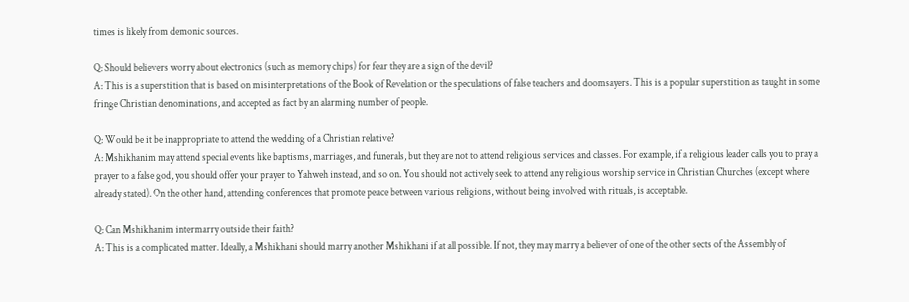times is likely from demonic sources.

Q: Should believers worry about electronics (such as memory chips) for fear they are a sign of the devil?
A: This is a superstition that is based on misinterpretations of the Book of Revelation or the speculations of false teachers and doomsayers. This is a popular superstition as taught in some fringe Christian denominations, and accepted as fact by an alarming number of people.

Q: Would be it be inappropriate to attend the wedding of a Christian relative?
A: Mshikhanim may attend special events like baptisms, marriages, and funerals, but they are not to attend religious services and classes. For example, if a religious leader calls you to pray a prayer to a false god, you should offer your prayer to Yahweh instead, and so on. You should not actively seek to attend any religious worship service in Christian Churches (except where already stated). On the other hand, attending conferences that promote peace between various religions, without being involved with rituals, is acceptable.

Q: Can Mshikhanim intermarry outside their faith?
A: This is a complicated matter. Ideally, a Mshikhani should marry another Mshikhani if at all possible. If not, they may marry a believer of one of the other sects of the Assembly of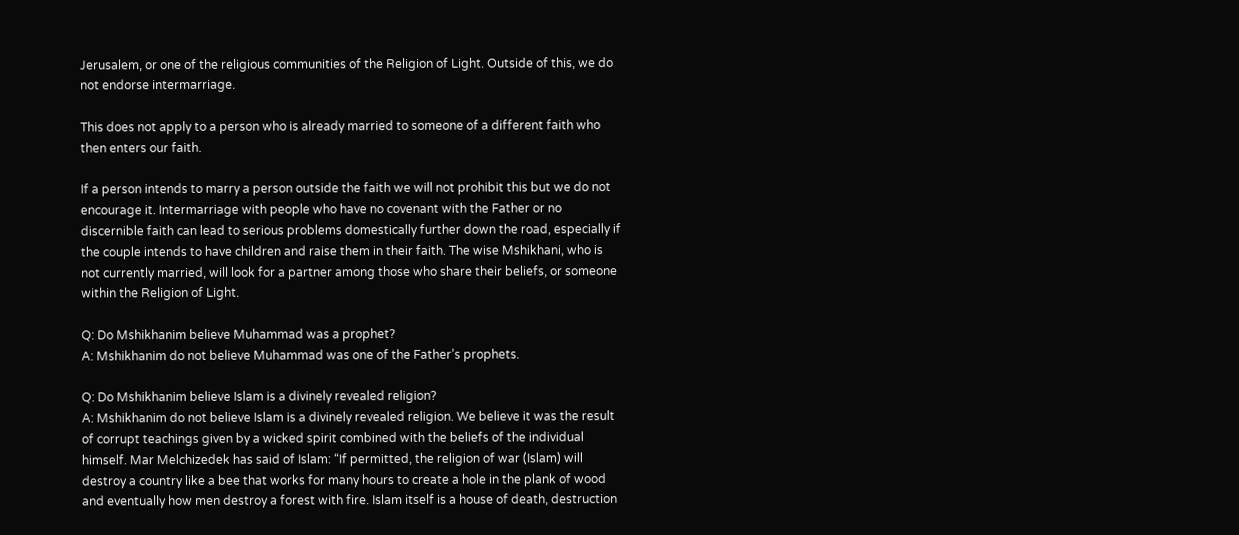Jerusalem, or one of the religious communities of the Religion of Light. Outside of this, we do not endorse intermarriage.

This does not apply to a person who is already married to someone of a different faith who then enters our faith.

If a person intends to marry a person outside the faith we will not prohibit this but we do not encourage it. Intermarriage with people who have no covenant with the Father or no discernible faith can lead to serious problems domestically further down the road, especially if the couple intends to have children and raise them in their faith. The wise Mshikhani, who is not currently married, will look for a partner among those who share their beliefs, or someone within the Religion of Light.

Q: Do Mshikhanim believe Muhammad was a prophet?
A: Mshikhanim do not believe Muhammad was one of the Father’s prophets.

Q: Do Mshikhanim believe Islam is a divinely revealed religion?
A: Mshikhanim do not believe Islam is a divinely revealed religion. We believe it was the result of corrupt teachings given by a wicked spirit combined with the beliefs of the individual himself. Mar Melchizedek has said of Islam: “If permitted, the religion of war (Islam) will destroy a country like a bee that works for many hours to create a hole in the plank of wood and eventually how men destroy a forest with fire. Islam itself is a house of death, destruction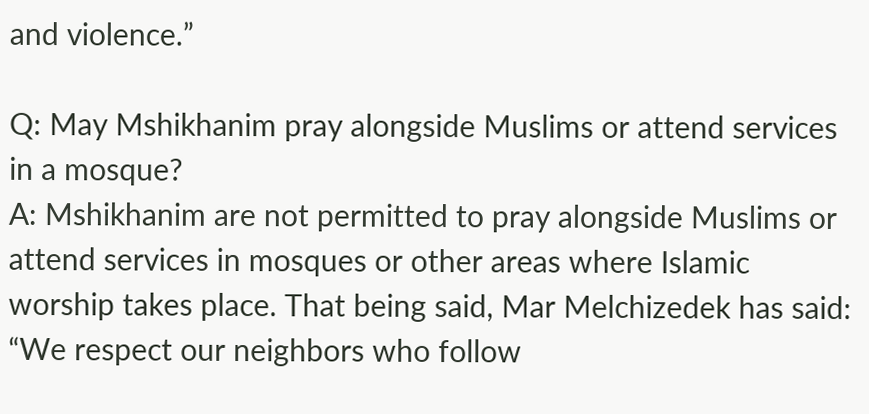and violence.”

Q: May Mshikhanim pray alongside Muslims or attend services in a mosque?
A: Mshikhanim are not permitted to pray alongside Muslims or attend services in mosques or other areas where Islamic worship takes place. That being said, Mar Melchizedek has said: “We respect our neighbors who follow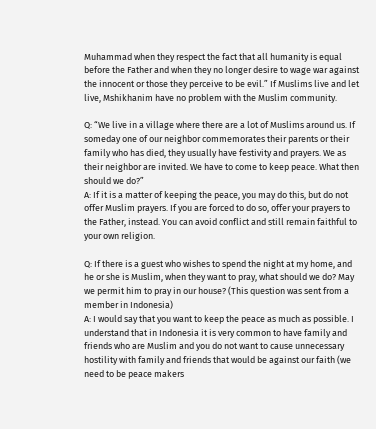Muhammad when they respect the fact that all humanity is equal before the Father and when they no longer desire to wage war against the innocent or those they perceive to be evil.” If Muslims live and let live, Mshikhanim have no problem with the Muslim community.

Q: “We live in a village where there are a lot of Muslims around us. If someday one of our neighbor commemorates their parents or their family who has died, they usually have festivity and prayers. We as their neighbor are invited. We have to come to keep peace. What then should we do?”
A: If it is a matter of keeping the peace, you may do this, but do not offer Muslim prayers. If you are forced to do so, offer your prayers to the Father, instead. You can avoid conflict and still remain faithful to your own religion.

Q: If there is a guest who wishes to spend the night at my home, and he or she is Muslim, when they want to pray, what should we do? May we permit him to pray in our house? (This question was sent from a member in Indonesia)
A: I would say that you want to keep the peace as much as possible. I understand that in Indonesia it is very common to have family and friends who are Muslim and you do not want to cause unnecessary hostility with family and friends that would be against our faith (we need to be peace makers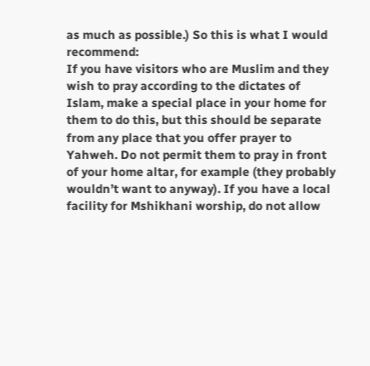as much as possible.) So this is what I would recommend:
If you have visitors who are Muslim and they wish to pray according to the dictates of Islam, make a special place in your home for them to do this, but this should be separate from any place that you offer prayer to Yahweh. Do not permit them to pray in front of your home altar, for example (they probably wouldn’t want to anyway). If you have a local facility for Mshikhani worship, do not allow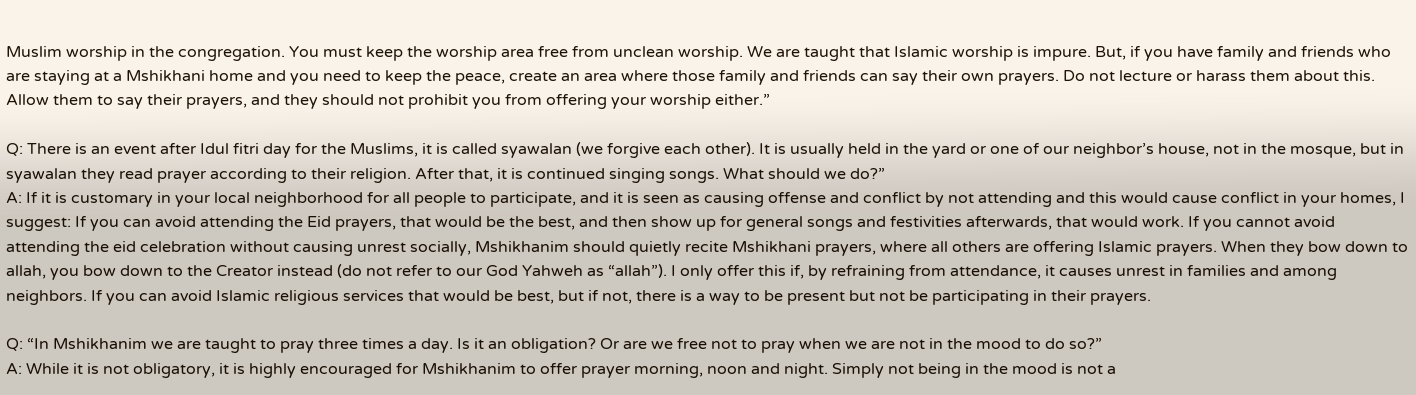Muslim worship in the congregation. You must keep the worship area free from unclean worship. We are taught that Islamic worship is impure. But, if you have family and friends who are staying at a Mshikhani home and you need to keep the peace, create an area where those family and friends can say their own prayers. Do not lecture or harass them about this. Allow them to say their prayers, and they should not prohibit you from offering your worship either.”

Q: There is an event after Idul fitri day for the Muslims, it is called syawalan (we forgive each other). It is usually held in the yard or one of our neighbor’s house, not in the mosque, but in syawalan they read prayer according to their religion. After that, it is continued singing songs. What should we do?”
A: If it is customary in your local neighborhood for all people to participate, and it is seen as causing offense and conflict by not attending and this would cause conflict in your homes, I suggest: If you can avoid attending the Eid prayers, that would be the best, and then show up for general songs and festivities afterwards, that would work. If you cannot avoid attending the eid celebration without causing unrest socially, Mshikhanim should quietly recite Mshikhani prayers, where all others are offering Islamic prayers. When they bow down to allah, you bow down to the Creator instead (do not refer to our God Yahweh as “allah”). I only offer this if, by refraining from attendance, it causes unrest in families and among neighbors. If you can avoid Islamic religious services that would be best, but if not, there is a way to be present but not be participating in their prayers.

Q: “In Mshikhanim we are taught to pray three times a day. Is it an obligation? Or are we free not to pray when we are not in the mood to do so?”
A: While it is not obligatory, it is highly encouraged for Mshikhanim to offer prayer morning, noon and night. Simply not being in the mood is not a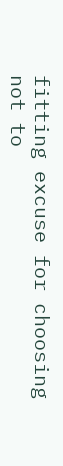fitting excuse for choosing not to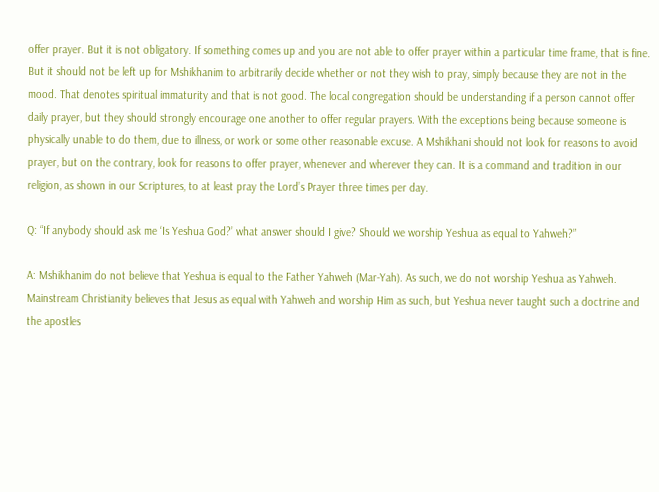offer prayer. But it is not obligatory. If something comes up and you are not able to offer prayer within a particular time frame, that is fine. But it should not be left up for Mshikhanim to arbitrarily decide whether or not they wish to pray, simply because they are not in the mood. That denotes spiritual immaturity and that is not good. The local congregation should be understanding if a person cannot offer daily prayer, but they should strongly encourage one another to offer regular prayers. With the exceptions being because someone is physically unable to do them, due to illness, or work or some other reasonable excuse. A Mshikhani should not look for reasons to avoid prayer, but on the contrary, look for reasons to offer prayer, whenever and wherever they can. It is a command and tradition in our religion, as shown in our Scriptures, to at least pray the Lord’s Prayer three times per day.

Q: “If anybody should ask me ‘Is Yeshua God?’ what answer should I give? Should we worship Yeshua as equal to Yahweh?”

A: Mshikhanim do not believe that Yeshua is equal to the Father Yahweh (Mar-Yah). As such, we do not worship Yeshua as Yahweh. Mainstream Christianity believes that Jesus as equal with Yahweh and worship Him as such, but Yeshua never taught such a doctrine and the apostles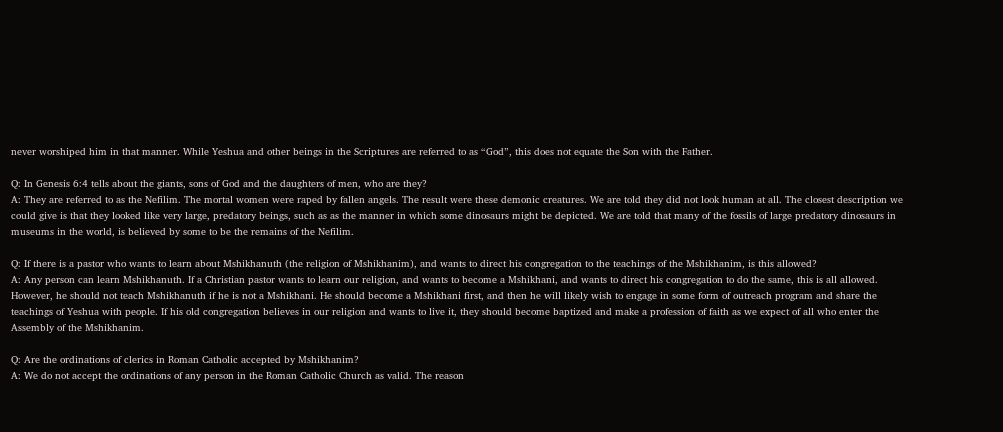never worshiped him in that manner. While Yeshua and other beings in the Scriptures are referred to as “God”, this does not equate the Son with the Father.

Q: In Genesis 6:4 tells about the giants, sons of God and the daughters of men, who are they?
A: They are referred to as the Nefilim. The mortal women were raped by fallen angels. The result were these demonic creatures. We are told they did not look human at all. The closest description we could give is that they looked like very large, predatory beings, such as as the manner in which some dinosaurs might be depicted. We are told that many of the fossils of large predatory dinosaurs in museums in the world, is believed by some to be the remains of the Nefilim.

Q: If there is a pastor who wants to learn about Mshikhanuth (the religion of Mshikhanim), and wants to direct his congregation to the teachings of the Mshikhanim, is this allowed?
A: Any person can learn Mshikhanuth. If a Christian pastor wants to learn our religion, and wants to become a Mshikhani, and wants to direct his congregation to do the same, this is all allowed. However, he should not teach Mshikhanuth if he is not a Mshikhani. He should become a Mshikhani first, and then he will likely wish to engage in some form of outreach program and share the teachings of Yeshua with people. If his old congregation believes in our religion and wants to live it, they should become baptized and make a profession of faith as we expect of all who enter the Assembly of the Mshikhanim.

Q: Are the ordinations of clerics in Roman Catholic accepted by Mshikhanim?
A: We do not accept the ordinations of any person in the Roman Catholic Church as valid. The reason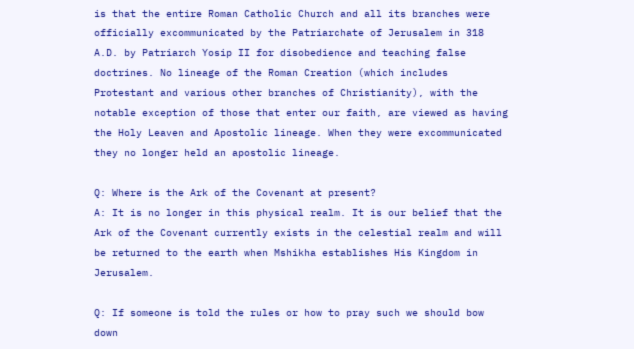is that the entire Roman Catholic Church and all its branches were officially excommunicated by the Patriarchate of Jerusalem in 318 A.D. by Patriarch Yosip II for disobedience and teaching false doctrines. No lineage of the Roman Creation (which includes Protestant and various other branches of Christianity), with the notable exception of those that enter our faith, are viewed as having the Holy Leaven and Apostolic lineage. When they were excommunicated they no longer held an apostolic lineage.

Q: Where is the Ark of the Covenant at present?
A: It is no longer in this physical realm. It is our belief that the Ark of the Covenant currently exists in the celestial realm and will be returned to the earth when Mshikha establishes His Kingdom in Jerusalem.

Q: If someone is told the rules or how to pray such we should bow down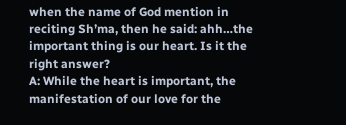when the name of God mention in reciting Sh’ma, then he said: ahh…the important thing is our heart. Is it the right answer?
A: While the heart is important, the manifestation of our love for the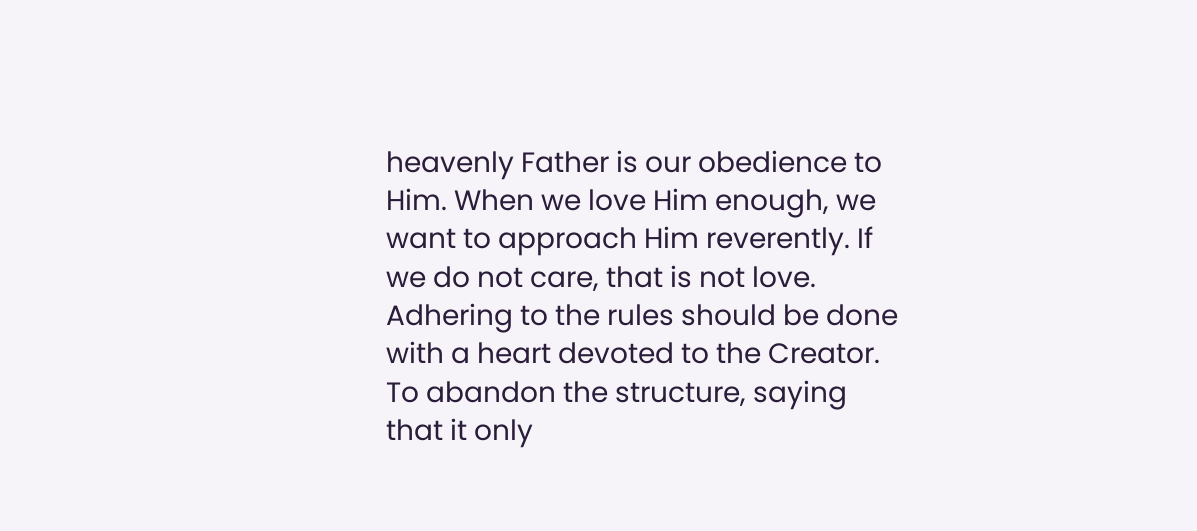heavenly Father is our obedience to Him. When we love Him enough, we want to approach Him reverently. If we do not care, that is not love. Adhering to the rules should be done with a heart devoted to the Creator. To abandon the structure, saying that it only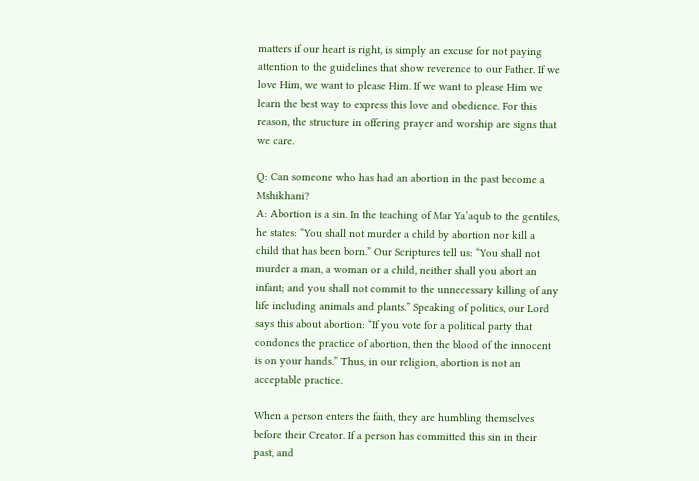matters if our heart is right, is simply an excuse for not paying attention to the guidelines that show reverence to our Father. If we love Him, we want to please Him. If we want to please Him we learn the best way to express this love and obedience. For this reason, the structure in offering prayer and worship are signs that we care.

Q: Can someone who has had an abortion in the past become a Mshikhani?
A: Abortion is a sin. In the teaching of Mar Ya’aqub to the gentiles, he states: “You shall not murder a child by abortion nor kill a child that has been born.” Our Scriptures tell us: “You shall not murder a man, a woman or a child, neither shall you abort an infant; and you shall not commit to the unnecessary killing of any life including animals and plants.” Speaking of politics, our Lord says this about abortion: “If you vote for a political party that condones the practice of abortion, then the blood of the innocent is on your hands.” Thus, in our religion, abortion is not an acceptable practice.

When a person enters the faith, they are humbling themselves before their Creator. If a person has committed this sin in their past, and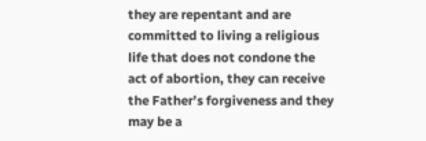they are repentant and are committed to living a religious life that does not condone the act of abortion, they can receive the Father’s forgiveness and they may be a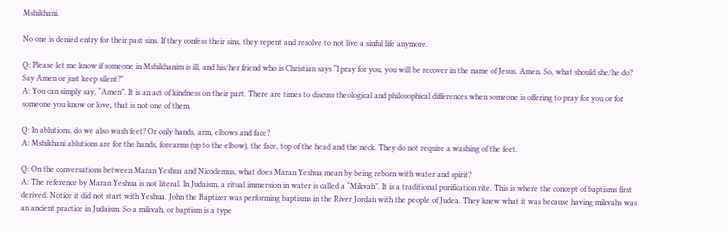Mshikhani.

No one is denied entry for their past sins. If they confess their sins, they repent and resolve to not live a sinful life anymore.

Q: Please let me know if someone in Mshikhanim is ill, and his/her friend who is Christian says “I pray for you, you will be recover in the name of Jesus. Amen. So, what should she/he do? Say Amen or just keep silent?”
A: You can simply say, “Amen”. It is an act of kindness on their part. There are times to discuss theological and philosophical differences when someone is offering to pray for you or for someone you know or love, that is not one of them.

Q: In ablutions, do we also wash feet? Or only hands, arm, elbows and face?
A: Mshikhani ablutions are for the hands, forearms (up to the elbow), the face, top of the head and the neck. They do not require a washing of the feet.

Q: On the conversations between Maran Yeshua and Nicodemus, what does Maran Yeshua mean by being reborn with water and spirit?
A: The reference by Maran Yeshua is not literal. In Judaism, a ritual immersion in water is called a “Mikvah”. It is a traditional purification rite. This is where the concept of baptisms first derived. Notice it did not start with Yeshua. John the Baptizer was performing baptisms in the River Jordan with the people of Judea. They knew what it was because having mikvahs was an ancient practice in Judaism. So a mikvah, or baptism is a type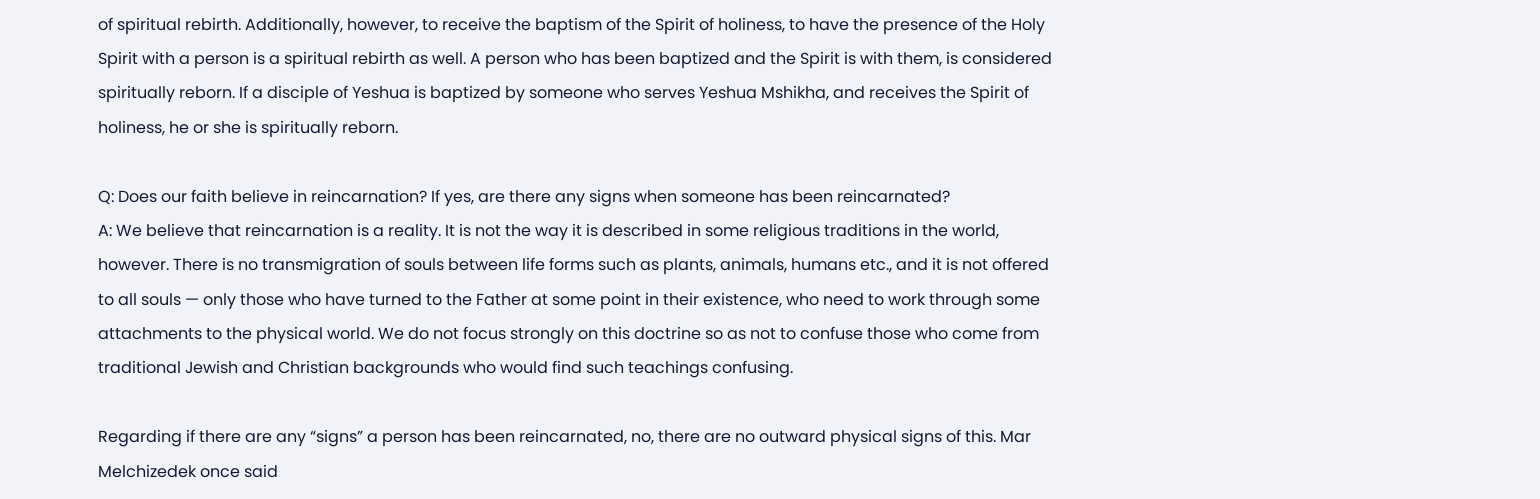of spiritual rebirth. Additionally, however, to receive the baptism of the Spirit of holiness, to have the presence of the Holy Spirit with a person is a spiritual rebirth as well. A person who has been baptized and the Spirit is with them, is considered spiritually reborn. If a disciple of Yeshua is baptized by someone who serves Yeshua Mshikha, and receives the Spirit of holiness, he or she is spiritually reborn.

Q: Does our faith believe in reincarnation? If yes, are there any signs when someone has been reincarnated?
A: We believe that reincarnation is a reality. It is not the way it is described in some religious traditions in the world, however. There is no transmigration of souls between life forms such as plants, animals, humans etc., and it is not offered to all souls — only those who have turned to the Father at some point in their existence, who need to work through some attachments to the physical world. We do not focus strongly on this doctrine so as not to confuse those who come from traditional Jewish and Christian backgrounds who would find such teachings confusing.

Regarding if there are any “signs” a person has been reincarnated, no, there are no outward physical signs of this. Mar Melchizedek once said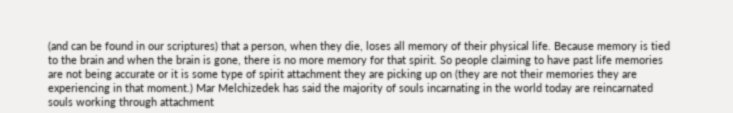(and can be found in our scriptures) that a person, when they die, loses all memory of their physical life. Because memory is tied to the brain and when the brain is gone, there is no more memory for that spirit. So people claiming to have past life memories are not being accurate or it is some type of spirit attachment they are picking up on (they are not their memories they are experiencing in that moment.) Mar Melchizedek has said the majority of souls incarnating in the world today are reincarnated souls working through attachment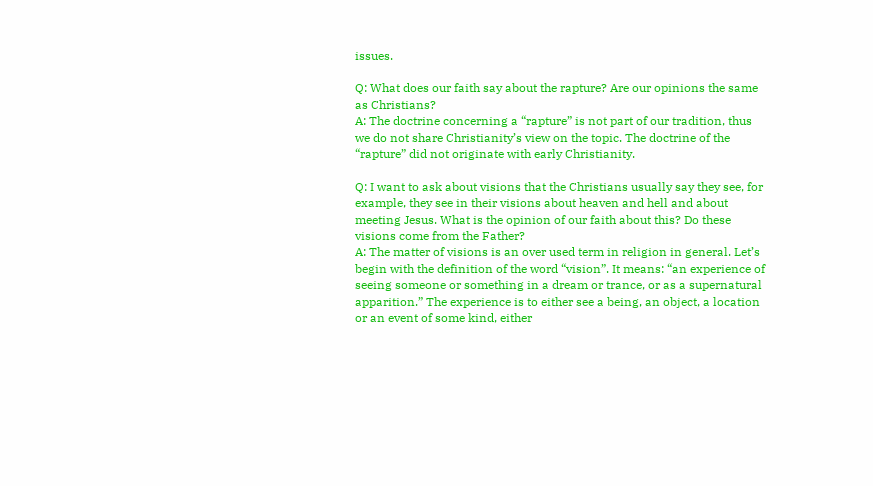issues.

Q: What does our faith say about the rapture? Are our opinions the same as Christians?
A: The doctrine concerning a “rapture” is not part of our tradition, thus we do not share Christianity’s view on the topic. The doctrine of the “rapture” did not originate with early Christianity.

Q: I want to ask about visions that the Christians usually say they see, for example, they see in their visions about heaven and hell and about meeting Jesus. What is the opinion of our faith about this? Do these visions come from the Father?
A: The matter of visions is an over used term in religion in general. Let’s begin with the definition of the word “vision”. It means: “an experience of seeing someone or something in a dream or trance, or as a supernatural apparition.” The experience is to either see a being, an object, a location or an event of some kind, either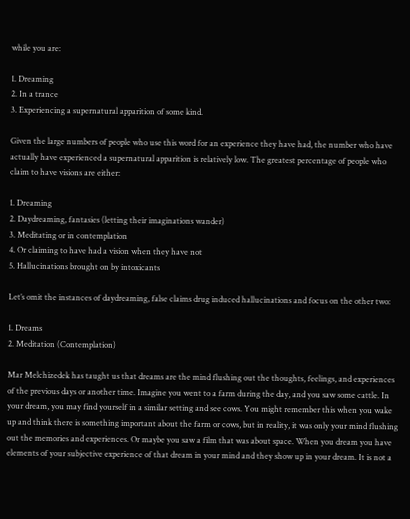while you are:

1. Dreaming
2. In a trance
3. Experiencing a supernatural apparition of some kind.

Given the large numbers of people who use this word for an experience they have had, the number who have actually have experienced a supernatural apparition is relatively low. The greatest percentage of people who claim to have visions are either:

1. Dreaming
2. Daydreaming, fantasies (letting their imaginations wander)
3. Meditating or in contemplation
4. Or claiming to have had a vision when they have not
5. Hallucinations brought on by intoxicants

Let’s omit the instances of daydreaming, false claims drug induced hallucinations and focus on the other two:

1. Dreams
2. Meditation (Contemplation)

Mar Melchizedek has taught us that dreams are the mind flushing out the thoughts, feelings, and experiences of the previous days or another time. Imagine you went to a farm during the day, and you saw some cattle. In your dream, you may find yourself in a similar setting and see cows. You might remember this when you wake up and think there is something important about the farm or cows, but in reality, it was only your mind flushing out the memories and experiences. Or maybe you saw a film that was about space. When you dream you have elements of your subjective experience of that dream in your mind and they show up in your dream. It is not a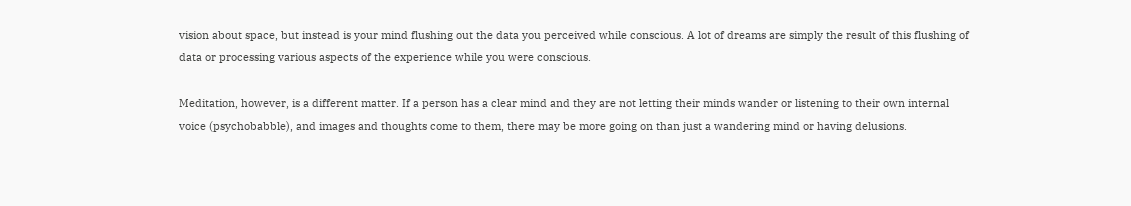vision about space, but instead is your mind flushing out the data you perceived while conscious. A lot of dreams are simply the result of this flushing of data or processing various aspects of the experience while you were conscious.

Meditation, however, is a different matter. If a person has a clear mind and they are not letting their minds wander or listening to their own internal voice (psychobabble), and images and thoughts come to them, there may be more going on than just a wandering mind or having delusions.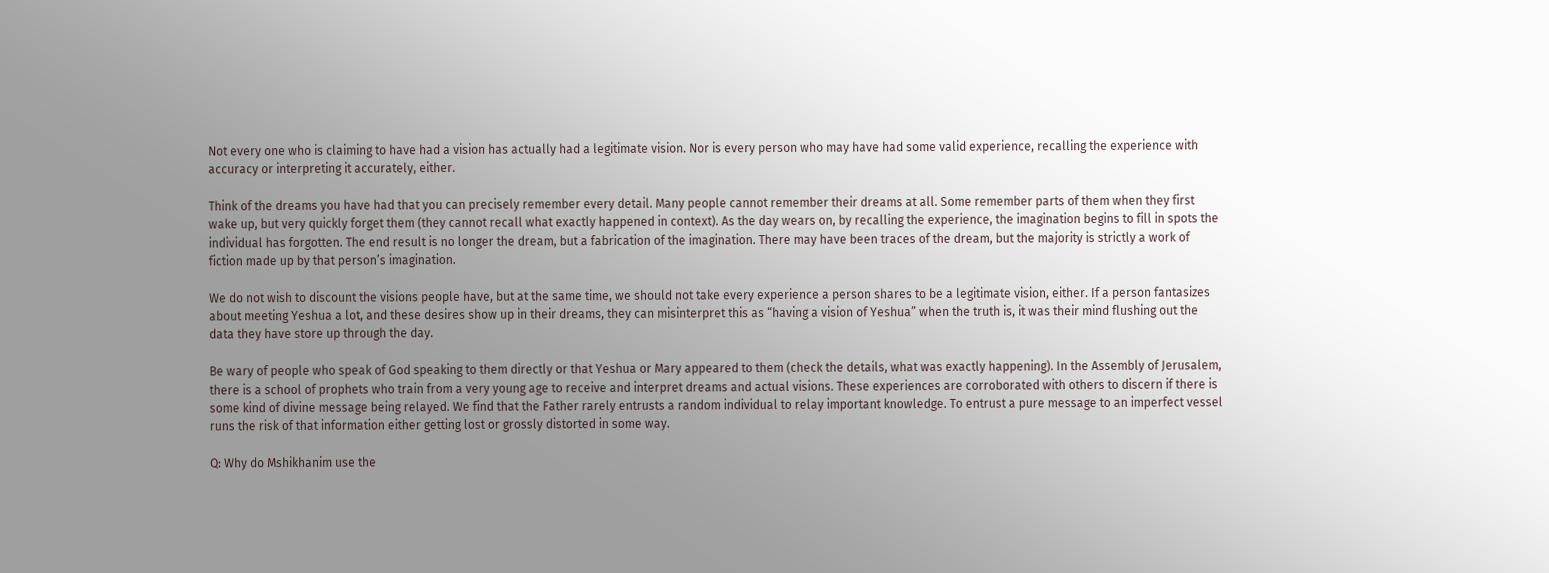Not every one who is claiming to have had a vision has actually had a legitimate vision. Nor is every person who may have had some valid experience, recalling the experience with accuracy or interpreting it accurately, either.

Think of the dreams you have had that you can precisely remember every detail. Many people cannot remember their dreams at all. Some remember parts of them when they first wake up, but very quickly forget them (they cannot recall what exactly happened in context). As the day wears on, by recalling the experience, the imagination begins to fill in spots the individual has forgotten. The end result is no longer the dream, but a fabrication of the imagination. There may have been traces of the dream, but the majority is strictly a work of fiction made up by that person’s imagination.

We do not wish to discount the visions people have, but at the same time, we should not take every experience a person shares to be a legitimate vision, either. If a person fantasizes about meeting Yeshua a lot, and these desires show up in their dreams, they can misinterpret this as “having a vision of Yeshua” when the truth is, it was their mind flushing out the data they have store up through the day.

Be wary of people who speak of God speaking to them directly or that Yeshua or Mary appeared to them (check the details, what was exactly happening). In the Assembly of Jerusalem, there is a school of prophets who train from a very young age to receive and interpret dreams and actual visions. These experiences are corroborated with others to discern if there is some kind of divine message being relayed. We find that the Father rarely entrusts a random individual to relay important knowledge. To entrust a pure message to an imperfect vessel runs the risk of that information either getting lost or grossly distorted in some way.

Q: Why do Mshikhanim use the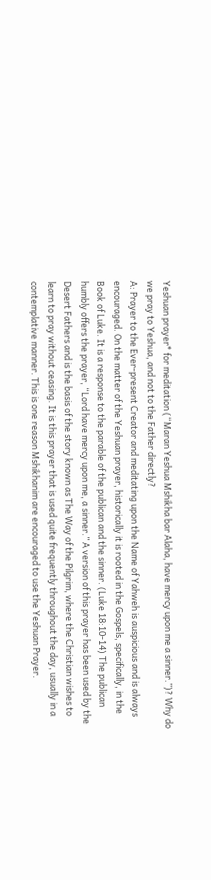Yeshuan prayer* for meditation (“Maran Yeshua Mshikha bar Alaha, have mercy upon me a sinner.”)? Why do we pray to Yeshua, and not to the Father directly?
A: Prayer to the Ever-present Creator and meditating upon the Name of Yahweh is auspicious and is always encouraged. On the matter of the Yeshuan prayer, historically it is rooted in the Gospels, specifically, in the Book of Luke. It is a response to the parable of the publican and the sinner. (Luke 18:10-14) The publican humbly offers the prayer, “Lord have mercy upon me, a sinner.” A version of this prayer has been used by the Desert Fathers and is the basis of the story known as The Way of the Pilgrim, where the Christian wishes to learn to pray without ceasing. It is this prayer that is used quite frequently throughout the day, usually in a contemplative manner. This is one reason Mshikhanim are encouraged to use the Yeshuan Prayer.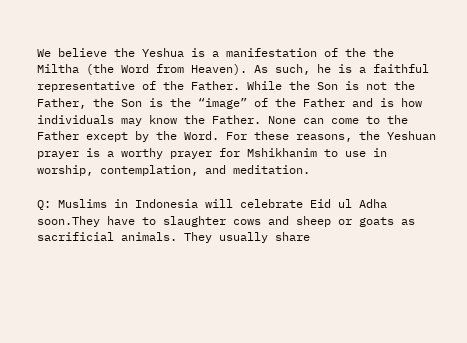We believe the Yeshua is a manifestation of the the Miltha (the Word from Heaven). As such, he is a faithful representative of the Father. While the Son is not the Father, the Son is the “image” of the Father and is how individuals may know the Father. None can come to the Father except by the Word. For these reasons, the Yeshuan prayer is a worthy prayer for Mshikhanim to use in worship, contemplation, and meditation.

Q: Muslims in Indonesia will celebrate Eid ul Adha soon.They have to slaughter cows and sheep or goats as sacrificial animals. They usually share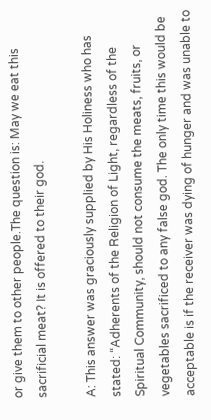or give them to other people.The question is: May we eat this sacrificial meat? It is offered to their god.

A: This answer was graciously supplied by His Holiness who has stated: “Adherents of the Religion of Light, regardless of the Spiritual Community, should not consume the meats, fruits, or vegetables sacrificed to any false god. The only time this would be acceptable is if the receiver was dying of hunger and was unable to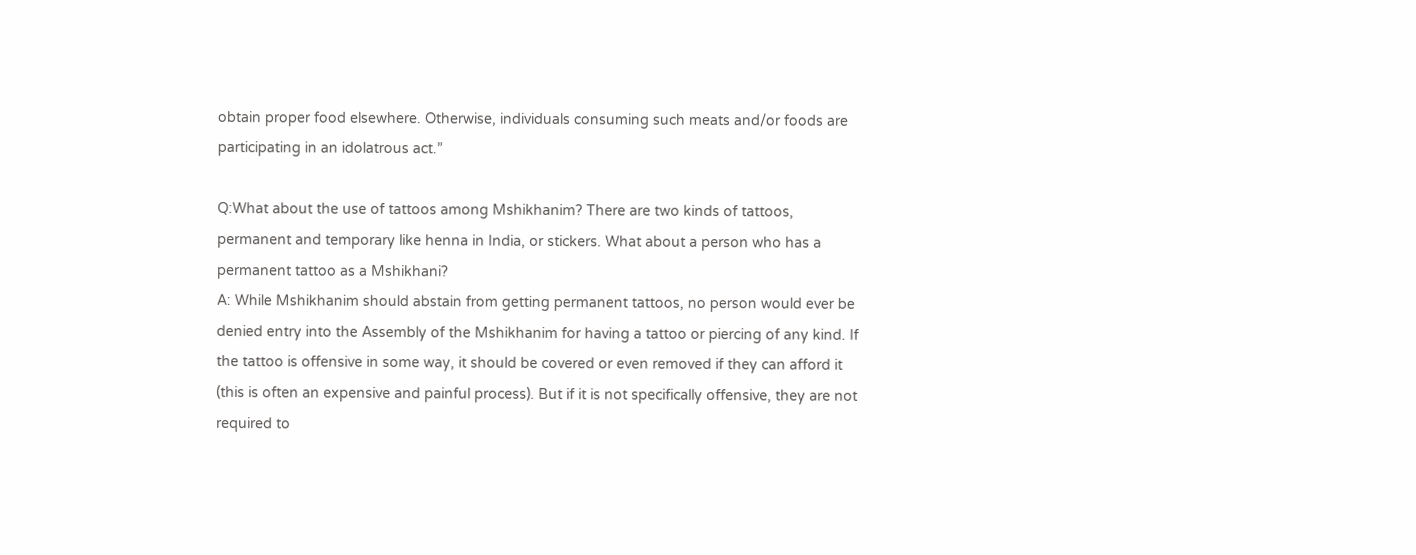obtain proper food elsewhere. Otherwise, individuals consuming such meats and/or foods are participating in an idolatrous act.”

Q:What about the use of tattoos among Mshikhanim? There are two kinds of tattoos, permanent and temporary like henna in India, or stickers. What about a person who has a permanent tattoo as a Mshikhani?
A: While Mshikhanim should abstain from getting permanent tattoos, no person would ever be denied entry into the Assembly of the Mshikhanim for having a tattoo or piercing of any kind. If the tattoo is offensive in some way, it should be covered or even removed if they can afford it (this is often an expensive and painful process). But if it is not specifically offensive, they are not required to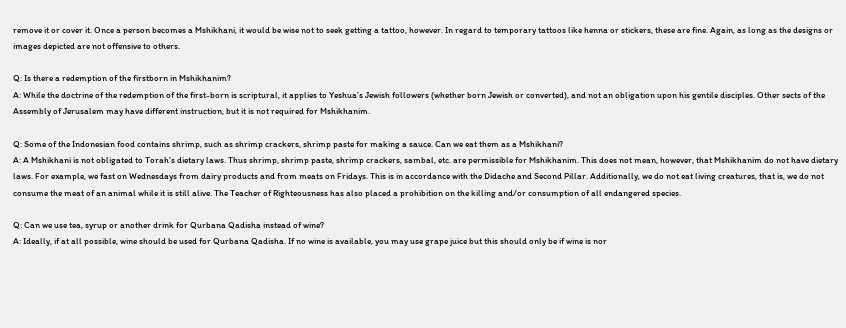remove it or cover it. Once a person becomes a Mshikhani, it would be wise not to seek getting a tattoo, however. In regard to temporary tattoos like henna or stickers, these are fine. Again, as long as the designs or images depicted are not offensive to others.

Q: Is there a redemption of the firstborn in Mshikhanim?
A: While the doctrine of the redemption of the first-born is scriptural, it applies to Yeshua’s Jewish followers (whether born Jewish or converted), and not an obligation upon his gentile disciples. Other sects of the Assembly of Jerusalem may have different instruction, but it is not required for Mshikhanim.

Q: Some of the Indonesian food contains shrimp, such as shrimp crackers, shrimp paste for making a sauce. Can we eat them as a Mshikhani?
A: A Mshikhani is not obligated to Torah’s dietary laws. Thus shrimp, shrimp paste, shrimp crackers, sambal, etc. are permissible for Mshikhanim. This does not mean, however, that Mshikhanim do not have dietary laws. For example, we fast on Wednesdays from dairy products and from meats on Fridays. This is in accordance with the Didache and Second Pillar. Additionally, we do not eat living creatures, that is, we do not consume the meat of an animal while it is still alive. The Teacher of Righteousness has also placed a prohibition on the killing and/or consumption of all endangered species.

Q: Can we use tea, syrup or another drink for Qurbana Qadisha instead of wine?
A: Ideally, if at all possible, wine should be used for Qurbana Qadisha. If no wine is available, you may use grape juice but this should only be if wine is nor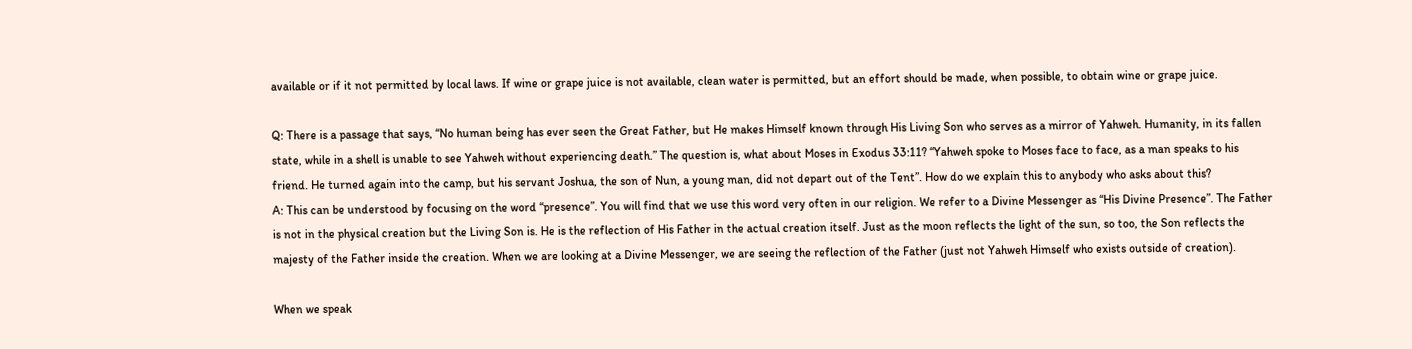available or if it not permitted by local laws. If wine or grape juice is not available, clean water is permitted, but an effort should be made, when possible, to obtain wine or grape juice.

Q: There is a passage that says, “No human being has ever seen the Great Father, but He makes Himself known through His Living Son who serves as a mirror of Yahweh. Humanity, in its fallen state, while in a shell is unable to see Yahweh without experiencing death.” The question is, what about Moses in Exodus 33:11? “Yahweh spoke to Moses face to face, as a man speaks to his friend. He turned again into the camp, but his servant Joshua, the son of Nun, a young man, did not depart out of the Tent”. How do we explain this to anybody who asks about this?
A: This can be understood by focusing on the word “presence”. You will find that we use this word very often in our religion. We refer to a Divine Messenger as “His Divine Presence”. The Father is not in the physical creation but the Living Son is. He is the reflection of His Father in the actual creation itself. Just as the moon reflects the light of the sun, so too, the Son reflects the majesty of the Father inside the creation. When we are looking at a Divine Messenger, we are seeing the reflection of the Father (just not Yahweh Himself who exists outside of creation).

When we speak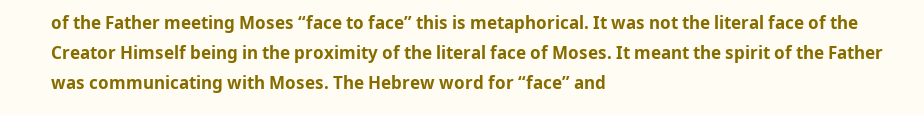of the Father meeting Moses “face to face” this is metaphorical. It was not the literal face of the Creator Himself being in the proximity of the literal face of Moses. It meant the spirit of the Father was communicating with Moses. The Hebrew word for “face” and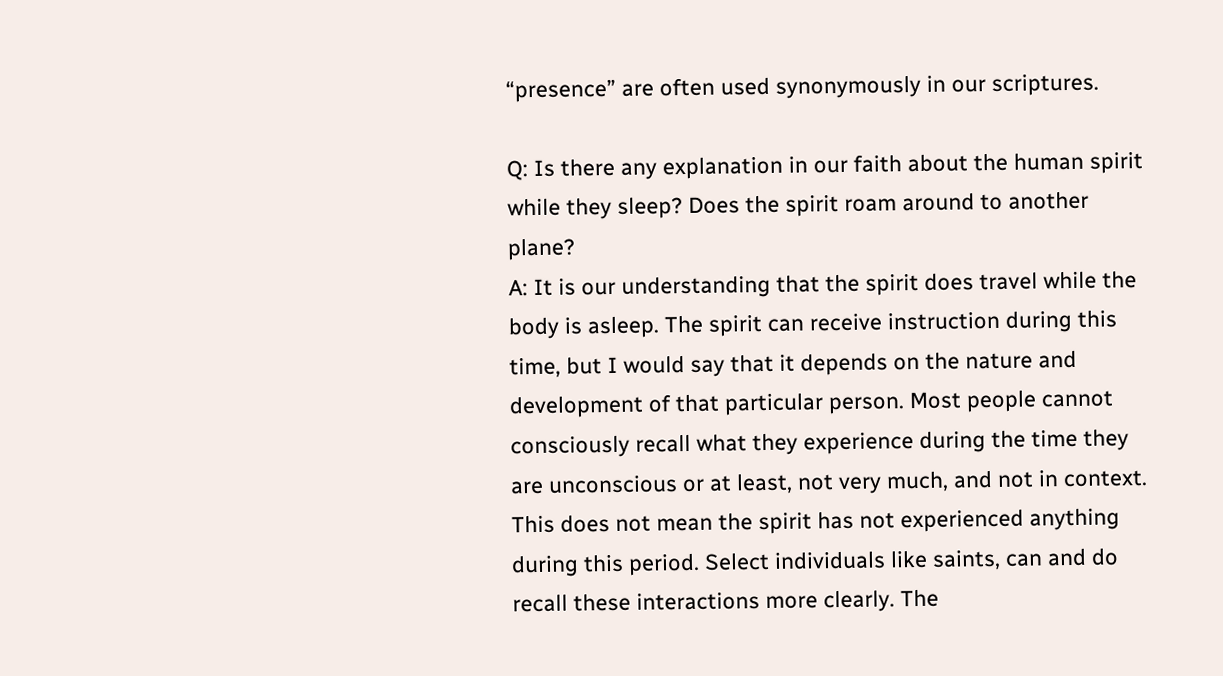“presence” are often used synonymously in our scriptures.

Q: Is there any explanation in our faith about the human spirit while they sleep? Does the spirit roam around to another plane?
A: It is our understanding that the spirit does travel while the body is asleep. The spirit can receive instruction during this time, but I would say that it depends on the nature and development of that particular person. Most people cannot consciously recall what they experience during the time they are unconscious or at least, not very much, and not in context. This does not mean the spirit has not experienced anything during this period. Select individuals like saints, can and do recall these interactions more clearly. The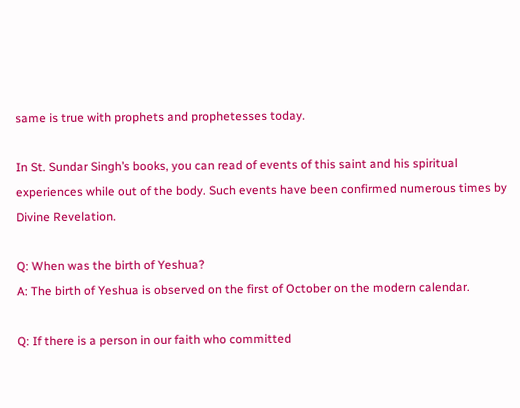same is true with prophets and prophetesses today.

In St. Sundar Singh’s books, you can read of events of this saint and his spiritual experiences while out of the body. Such events have been confirmed numerous times by Divine Revelation.

Q: When was the birth of Yeshua?
A: The birth of Yeshua is observed on the first of October on the modern calendar.

Q: If there is a person in our faith who committed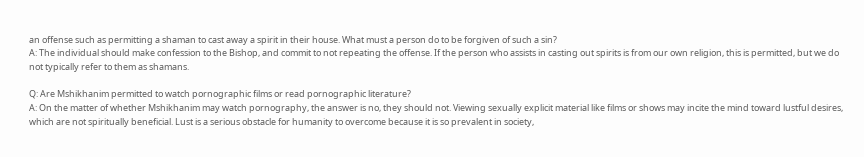an offense such as permitting a shaman to cast away a spirit in their house. What must a person do to be forgiven of such a sin?
A: The individual should make confession to the Bishop, and commit to not repeating the offense. If the person who assists in casting out spirits is from our own religion, this is permitted, but we do not typically refer to them as shamans.

Q: Are Mshikhanim permitted to watch pornographic films or read pornographic literature?
A: On the matter of whether Mshikhanim may watch pornography, the answer is no, they should not. Viewing sexually explicit material like films or shows may incite the mind toward lustful desires, which are not spiritually beneficial. Lust is a serious obstacle for humanity to overcome because it is so prevalent in society,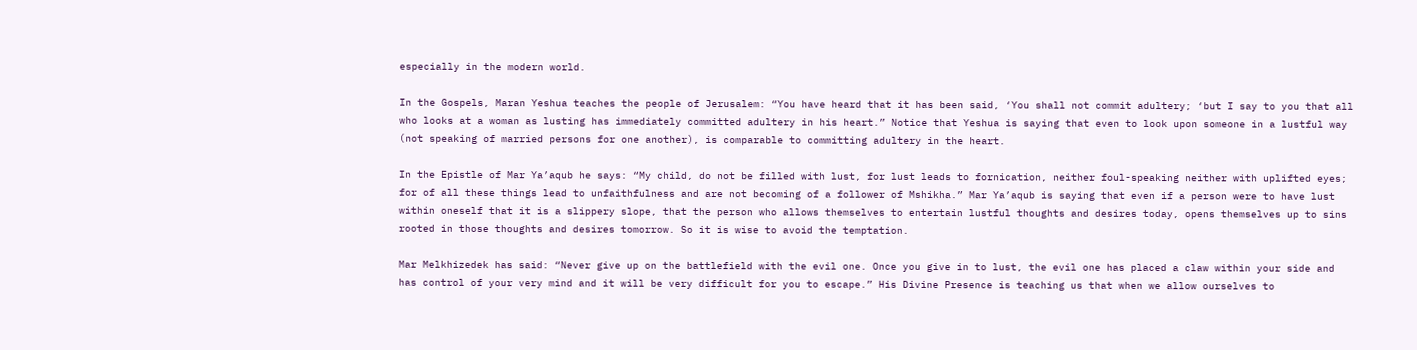especially in the modern world.

In the Gospels, Maran Yeshua teaches the people of Jerusalem: “You have heard that it has been said, ‘You shall not commit adultery; ‘but I say to you that all who looks at a woman as lusting has immediately committed adultery in his heart.” Notice that Yeshua is saying that even to look upon someone in a lustful way (not speaking of married persons for one another), is comparable to committing adultery in the heart.

In the Epistle of Mar Ya’aqub he says: “My child, do not be filled with lust, for lust leads to fornication, neither foul-speaking neither with uplifted eyes; for of all these things lead to unfaithfulness and are not becoming of a follower of Mshikha.” Mar Ya’aqub is saying that even if a person were to have lust within oneself that it is a slippery slope, that the person who allows themselves to entertain lustful thoughts and desires today, opens themselves up to sins rooted in those thoughts and desires tomorrow. So it is wise to avoid the temptation.

Mar Melkhizedek has said: “Never give up on the battlefield with the evil one. Once you give in to lust, the evil one has placed a claw within your side and has control of your very mind and it will be very difficult for you to escape.” His Divine Presence is teaching us that when we allow ourselves to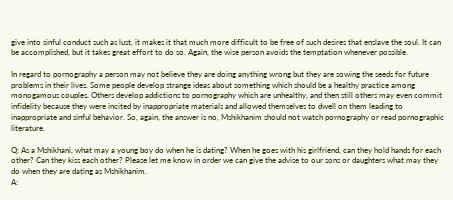give into sinful conduct such as lust, it makes it that much more difficult to be free of such desires that enslave the soul. It can be accomplished, but it takes great effort to do so. Again, the wise person avoids the temptation whenever possible.

In regard to pornography a person may not believe they are doing anything wrong but they are sowing the seeds for future problems in their lives. Some people develop strange ideas about something which should be a healthy practice among monogamous couples. Others develop addictions to pornography which are unhealthy, and then still others may even commit infidelity because they were incited by inappropriate materials and allowed themselves to dwell on them leading to inappropriate and sinful behavior. So, again, the answer is no, Mshikhanim should not watch pornography or read pornographic literature.

Q: As a Mshikhani, what may a young boy do when he is dating? When he goes with his girlfriend, can they hold hands for each other? Can they kiss each other? Please let me know in order we can give the advise to our sons or daughters what may they do when they are dating as Mshikhanim.
A: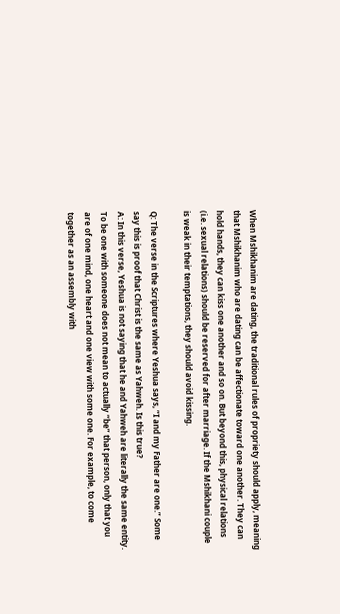When Mshikhanim are dating, the traditional rules of propriety should apply, meaning that Mshikhanim who are dating can be affectionate toward one another. They can hold hands, they can kiss one another and so on. But beyond this, physical relations (i.e. sexual relations) should be reserved for after marriage. If the Mshikhani couple is weak in their temptations, they should avoid kissing.

Q: The verse in the Scriptures where Yeshua says, “I and my Father are one.” Some say this is proof that Christ is the same as Yahweh. Is this true?
A: In this verse, Yeshua is not saying that he and Yahweh are literally the same entity. To be one with someone does not mean to actually “be” that person, only that you are of one mind, one heart and one view with some one. For example, to come together as an assembly with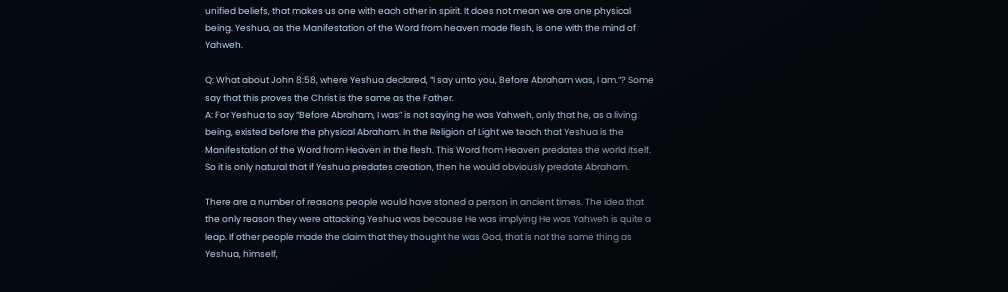unified beliefs, that makes us one with each other in spirit. It does not mean we are one physical being. Yeshua, as the Manifestation of the Word from heaven made flesh, is one with the mind of Yahweh.

Q: What about John 8:58, where Yeshua declared, “I say unto you, Before Abraham was, I am.”? Some say that this proves the Christ is the same as the Father.
A: For Yeshua to say “Before Abraham, I was” is not saying he was Yahweh, only that he, as a living being, existed before the physical Abraham. In the Religion of Light we teach that Yeshua is the Manifestation of the Word from Heaven in the flesh. This Word from Heaven predates the world itself. So it is only natural that if Yeshua predates creation, then he would obviously predate Abraham.

There are a number of reasons people would have stoned a person in ancient times. The idea that the only reason they were attacking Yeshua was because He was implying He was Yahweh is quite a leap. If other people made the claim that they thought he was God, that is not the same thing as Yeshua, himself,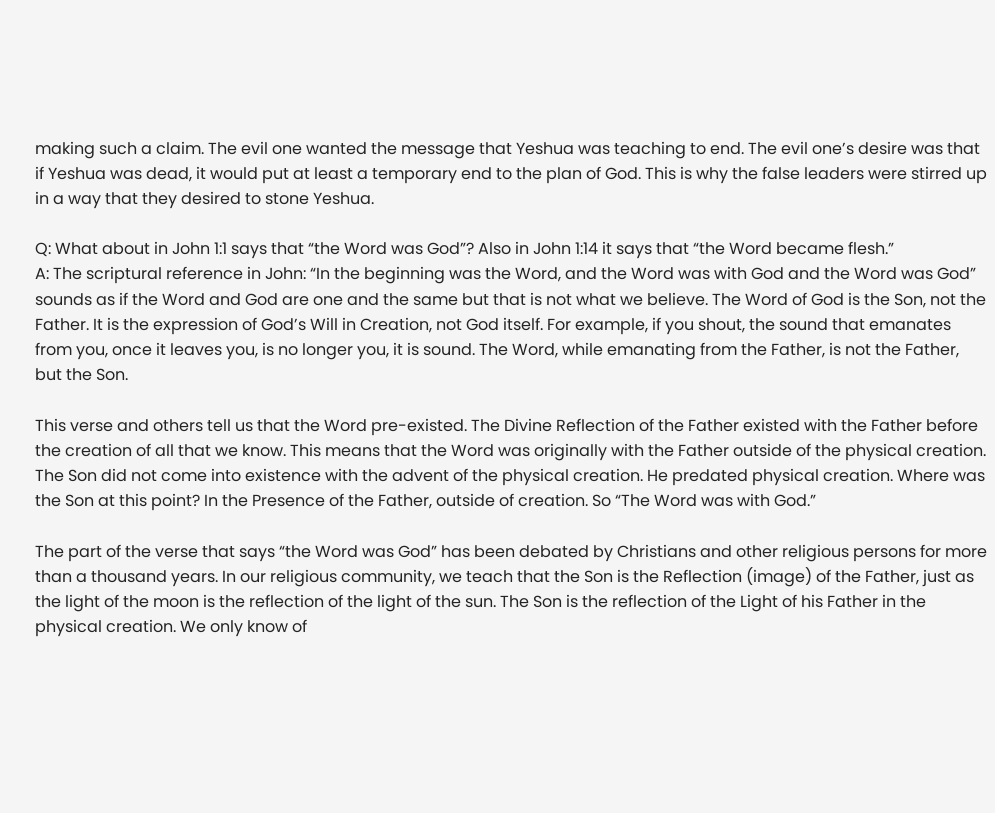making such a claim. The evil one wanted the message that Yeshua was teaching to end. The evil one’s desire was that if Yeshua was dead, it would put at least a temporary end to the plan of God. This is why the false leaders were stirred up in a way that they desired to stone Yeshua.

Q: What about in John 1:1 says that “the Word was God”? Also in John 1:14 it says that “the Word became flesh.”
A: The scriptural reference in John: “In the beginning was the Word, and the Word was with God and the Word was God” sounds as if the Word and God are one and the same but that is not what we believe. The Word of God is the Son, not the Father. It is the expression of God’s Will in Creation, not God itself. For example, if you shout, the sound that emanates from you, once it leaves you, is no longer you, it is sound. The Word, while emanating from the Father, is not the Father, but the Son.

This verse and others tell us that the Word pre-existed. The Divine Reflection of the Father existed with the Father before the creation of all that we know. This means that the Word was originally with the Father outside of the physical creation. The Son did not come into existence with the advent of the physical creation. He predated physical creation. Where was the Son at this point? In the Presence of the Father, outside of creation. So “The Word was with God.”

The part of the verse that says “the Word was God” has been debated by Christians and other religious persons for more than a thousand years. In our religious community, we teach that the Son is the Reflection (image) of the Father, just as the light of the moon is the reflection of the light of the sun. The Son is the reflection of the Light of his Father in the physical creation. We only know of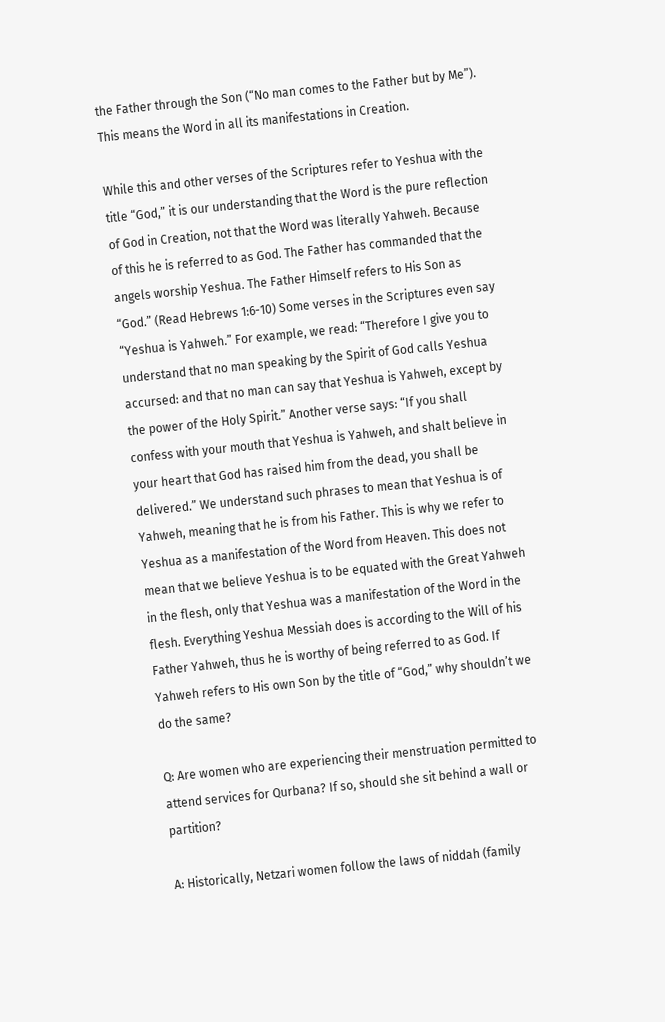the Father through the Son (“No man comes to the Father but by Me”). This means the Word in all its manifestations in Creation.

While this and other verses of the Scriptures refer to Yeshua with the title “God,” it is our understanding that the Word is the pure reflection of God in Creation, not that the Word was literally Yahweh. Because of this he is referred to as God. The Father has commanded that the angels worship Yeshua. The Father Himself refers to His Son as “God.” (Read Hebrews 1:6-10) Some verses in the Scriptures even say “Yeshua is Yahweh.” For example, we read: “Therefore I give you to understand that no man speaking by the Spirit of God calls Yeshua accursed: and that no man can say that Yeshua is Yahweh, except by the power of the Holy Spirit.” Another verse says: “If you shall confess with your mouth that Yeshua is Yahweh, and shalt believe in your heart that God has raised him from the dead, you shall be delivered.” We understand such phrases to mean that Yeshua is of Yahweh, meaning that he is from his Father. This is why we refer to Yeshua as a manifestation of the Word from Heaven. This does not mean that we believe Yeshua is to be equated with the Great Yahweh in the flesh, only that Yeshua was a manifestation of the Word in the flesh. Everything Yeshua Messiah does is according to the Will of his Father Yahweh, thus he is worthy of being referred to as God. If Yahweh refers to His own Son by the title of “God,” why shouldn’t we do the same?

Q: Are women who are experiencing their menstruation permitted to attend services for Qurbana? If so, should she sit behind a wall or partition?

A: Historically, Netzari women follow the laws of niddah (family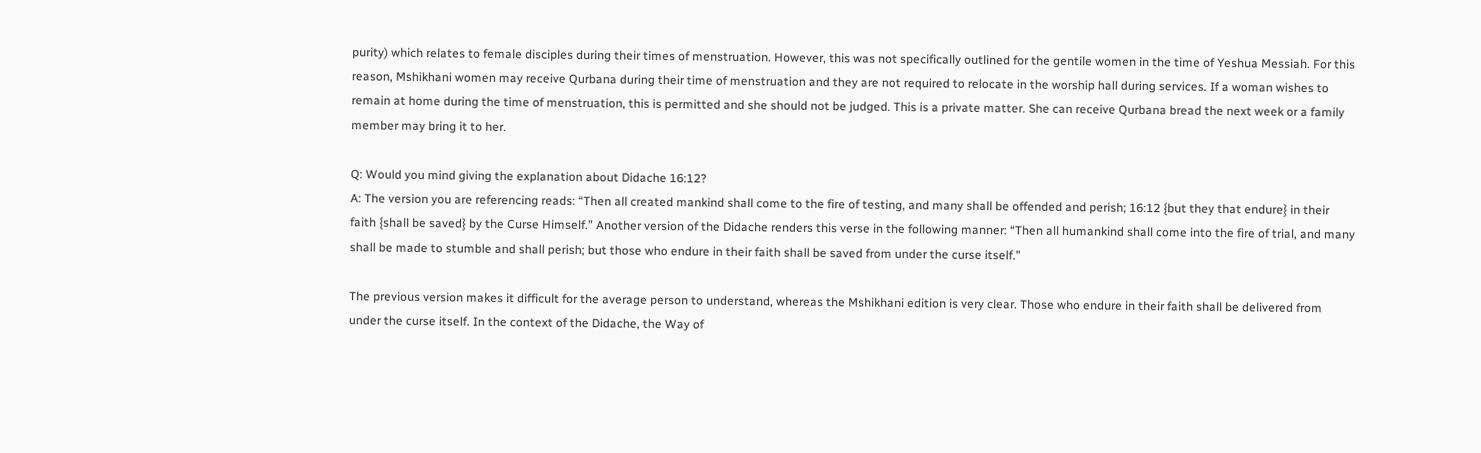purity) which relates to female disciples during their times of menstruation. However, this was not specifically outlined for the gentile women in the time of Yeshua Messiah. For this reason, Mshikhani women may receive Qurbana during their time of menstruation and they are not required to relocate in the worship hall during services. If a woman wishes to remain at home during the time of menstruation, this is permitted and she should not be judged. This is a private matter. She can receive Qurbana bread the next week or a family member may bring it to her.

Q: Would you mind giving the explanation about Didache 16:12?
A: The version you are referencing reads: “Then all created mankind shall come to the fire of testing, and many shall be offended and perish; 16:12 {but they that endure} in their faith {shall be saved} by the Curse Himself.” Another version of the Didache renders this verse in the following manner: “Then all humankind shall come into the fire of trial, and many shall be made to stumble and shall perish; but those who endure in their faith shall be saved from under the curse itself.”

The previous version makes it difficult for the average person to understand, whereas the Mshikhani edition is very clear. Those who endure in their faith shall be delivered from under the curse itself. In the context of the Didache, the Way of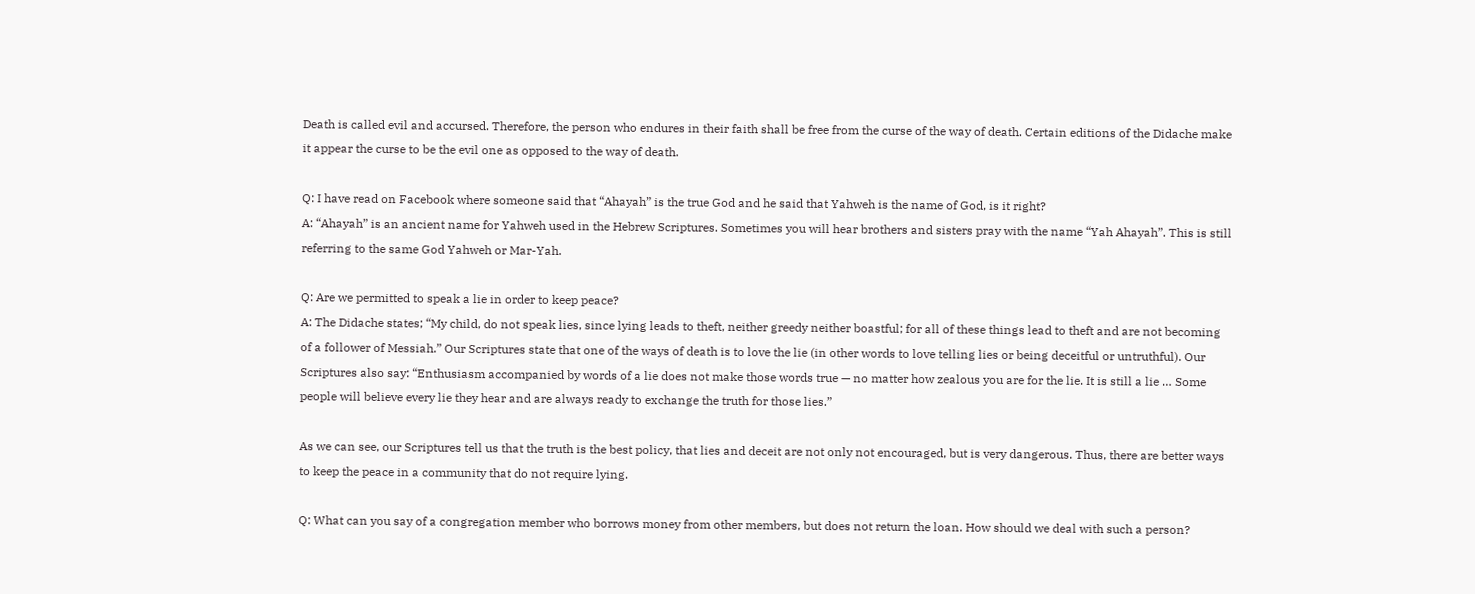Death is called evil and accursed. Therefore, the person who endures in their faith shall be free from the curse of the way of death. Certain editions of the Didache make it appear the curse to be the evil one as opposed to the way of death.

Q: I have read on Facebook where someone said that “Ahayah” is the true God and he said that Yahweh is the name of God, is it right?
A: “Ahayah” is an ancient name for Yahweh used in the Hebrew Scriptures. Sometimes you will hear brothers and sisters pray with the name “Yah Ahayah”. This is still referring to the same God Yahweh or Mar-Yah.

Q: Are we permitted to speak a lie in order to keep peace?
A: The Didache states; “My child, do not speak lies, since lying leads to theft, neither greedy neither boastful; for all of these things lead to theft and are not becoming of a follower of Messiah.” Our Scriptures state that one of the ways of death is to love the lie (in other words to love telling lies or being deceitful or untruthful). Our Scriptures also say: “Enthusiasm accompanied by words of a lie does not make those words true — no matter how zealous you are for the lie. It is still a lie … Some people will believe every lie they hear and are always ready to exchange the truth for those lies.”

As we can see, our Scriptures tell us that the truth is the best policy, that lies and deceit are not only not encouraged, but is very dangerous. Thus, there are better ways to keep the peace in a community that do not require lying.

Q: What can you say of a congregation member who borrows money from other members, but does not return the loan. How should we deal with such a person?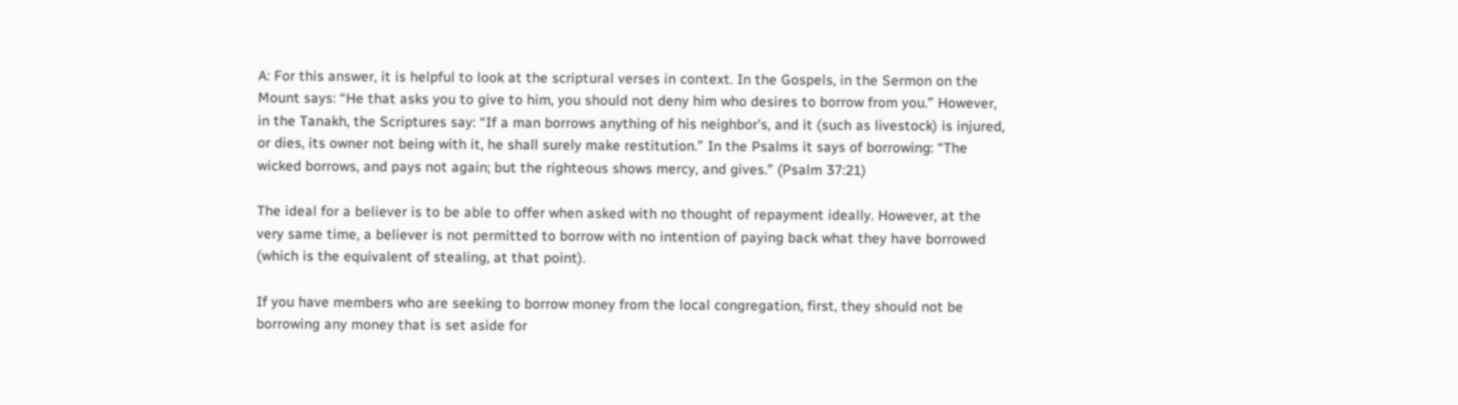A: For this answer, it is helpful to look at the scriptural verses in context. In the Gospels, in the Sermon on the Mount says: “He that asks you to give to him, you should not deny him who desires to borrow from you.” However, in the Tanakh, the Scriptures say: “If a man borrows anything of his neighbor’s, and it (such as livestock) is injured, or dies, its owner not being with it, he shall surely make restitution.” In the Psalms it says of borrowing: “The wicked borrows, and pays not again; but the righteous shows mercy, and gives.” (Psalm 37:21)

The ideal for a believer is to be able to offer when asked with no thought of repayment ideally. However, at the very same time, a believer is not permitted to borrow with no intention of paying back what they have borrowed (which is the equivalent of stealing, at that point).

If you have members who are seeking to borrow money from the local congregation, first, they should not be borrowing any money that is set aside for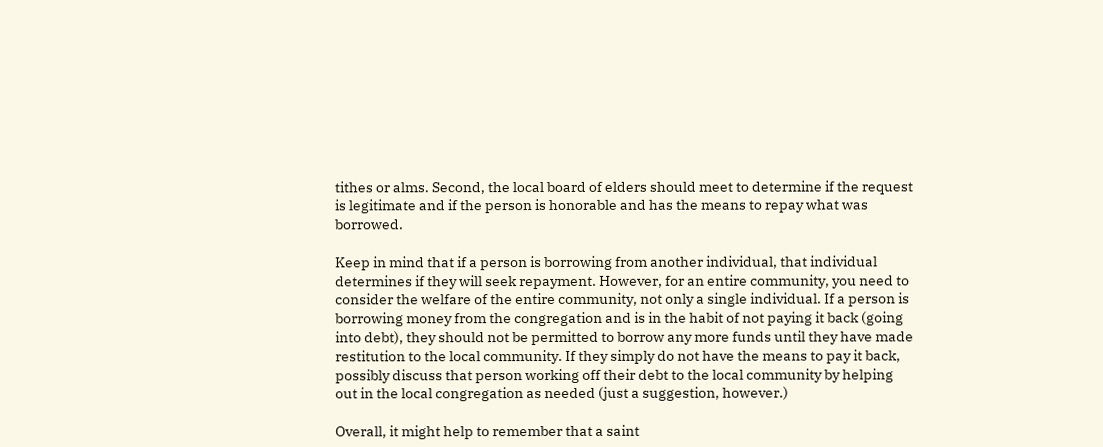tithes or alms. Second, the local board of elders should meet to determine if the request is legitimate and if the person is honorable and has the means to repay what was borrowed.

Keep in mind that if a person is borrowing from another individual, that individual determines if they will seek repayment. However, for an entire community, you need to consider the welfare of the entire community, not only a single individual. If a person is borrowing money from the congregation and is in the habit of not paying it back (going into debt), they should not be permitted to borrow any more funds until they have made restitution to the local community. If they simply do not have the means to pay it back, possibly discuss that person working off their debt to the local community by helping out in the local congregation as needed (just a suggestion, however.)

Overall, it might help to remember that a saint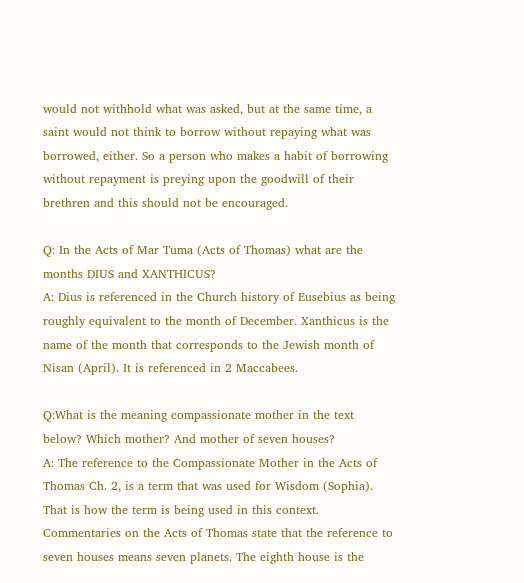would not withhold what was asked, but at the same time, a saint would not think to borrow without repaying what was borrowed, either. So a person who makes a habit of borrowing without repayment is preying upon the goodwill of their brethren and this should not be encouraged.

Q: In the Acts of Mar Tuma (Acts of Thomas) what are the months DIUS and XANTHICUS?
A: Dius is referenced in the Church history of Eusebius as being roughly equivalent to the month of December. Xanthicus is the name of the month that corresponds to the Jewish month of Nisan (April). It is referenced in 2 Maccabees.

Q:What is the meaning compassionate mother in the text below? Which mother? And mother of seven houses?
A: The reference to the Compassionate Mother in the Acts of Thomas Ch. 2, is a term that was used for Wisdom (Sophia). That is how the term is being used in this context. Commentaries on the Acts of Thomas state that the reference to seven houses means seven planets. The eighth house is the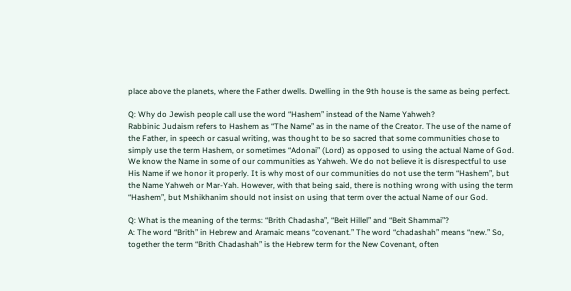place above the planets, where the Father dwells. Dwelling in the 9th house is the same as being perfect.

Q: Why do Jewish people call use the word “Hashem” instead of the Name Yahweh?
Rabbinic Judaism refers to Hashem as “The Name” as in the name of the Creator. The use of the name of the Father, in speech or casual writing, was thought to be so sacred that some communities chose to simply use the term Hashem, or sometimes “Adonai” (Lord) as opposed to using the actual Name of God. We know the Name in some of our communities as Yahweh. We do not believe it is disrespectful to use His Name if we honor it properly. It is why most of our communities do not use the term “Hashem”, but the Name Yahweh or Mar-Yah. However, with that being said, there is nothing wrong with using the term “Hashem”, but Mshikhanim should not insist on using that term over the actual Name of our God.

Q: What is the meaning of the terms: “Brith Chadasha”, “Beit Hillel” and “Beit Shammai”?
A: The word “Brith” in Hebrew and Aramaic means “covenant.” The word “chadashah” means “new.” So, together the term “Brith Chadashah” is the Hebrew term for the New Covenant, often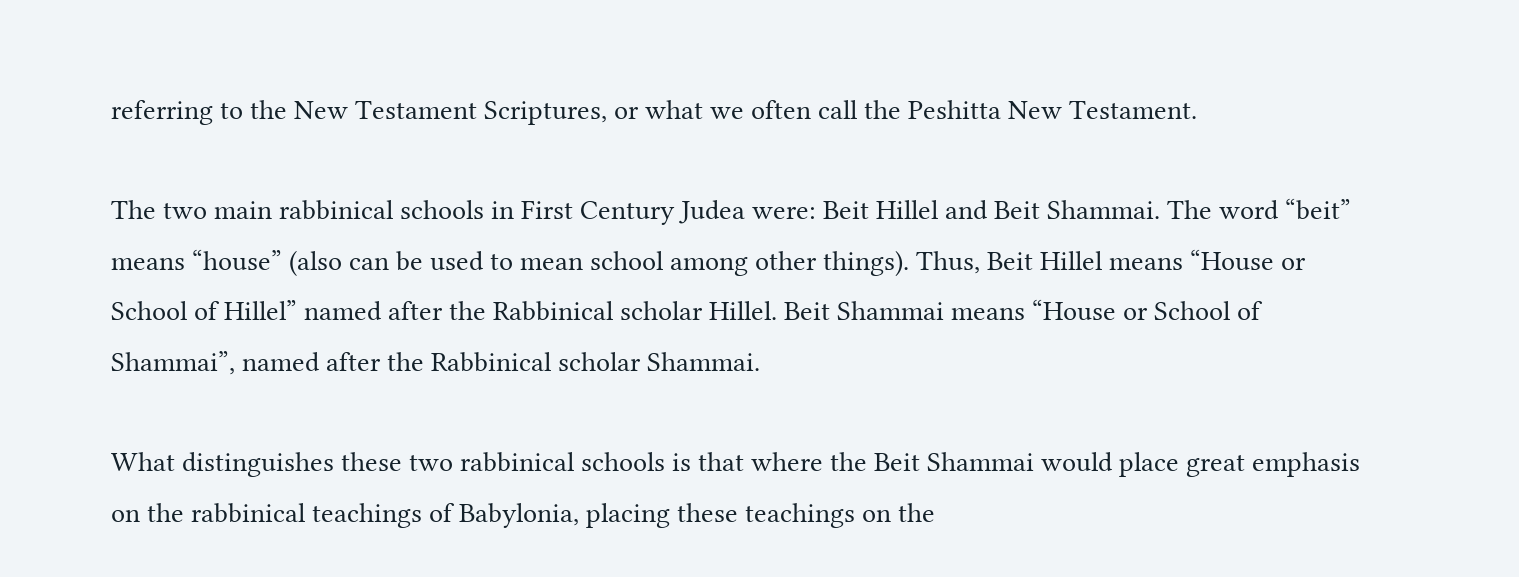referring to the New Testament Scriptures, or what we often call the Peshitta New Testament.

The two main rabbinical schools in First Century Judea were: Beit Hillel and Beit Shammai. The word “beit” means “house” (also can be used to mean school among other things). Thus, Beit Hillel means “House or School of Hillel” named after the Rabbinical scholar Hillel. Beit Shammai means “House or School of Shammai”, named after the Rabbinical scholar Shammai.

What distinguishes these two rabbinical schools is that where the Beit Shammai would place great emphasis on the rabbinical teachings of Babylonia, placing these teachings on the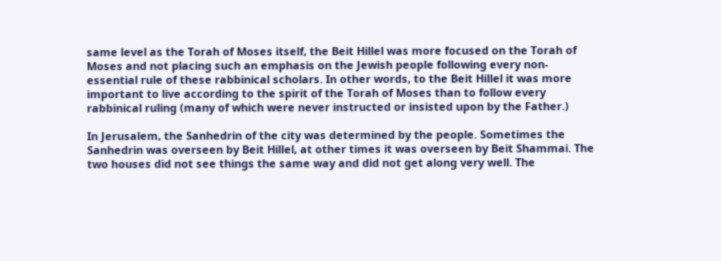same level as the Torah of Moses itself, the Beit Hillel was more focused on the Torah of Moses and not placing such an emphasis on the Jewish people following every non-essential rule of these rabbinical scholars. In other words, to the Beit Hillel it was more important to live according to the spirit of the Torah of Moses than to follow every rabbinical ruling (many of which were never instructed or insisted upon by the Father.)

In Jerusalem, the Sanhedrin of the city was determined by the people. Sometimes the Sanhedrin was overseen by Beit Hillel, at other times it was overseen by Beit Shammai. The two houses did not see things the same way and did not get along very well. The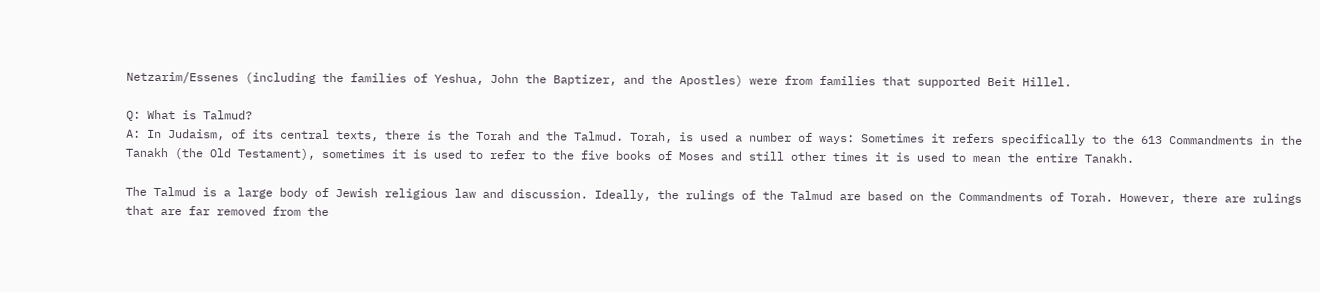Netzarim/Essenes (including the families of Yeshua, John the Baptizer, and the Apostles) were from families that supported Beit Hillel.

Q: What is Talmud?
A: In Judaism, of its central texts, there is the Torah and the Talmud. Torah, is used a number of ways: Sometimes it refers specifically to the 613 Commandments in the Tanakh (the Old Testament), sometimes it is used to refer to the five books of Moses and still other times it is used to mean the entire Tanakh.

The Talmud is a large body of Jewish religious law and discussion. Ideally, the rulings of the Talmud are based on the Commandments of Torah. However, there are rulings that are far removed from the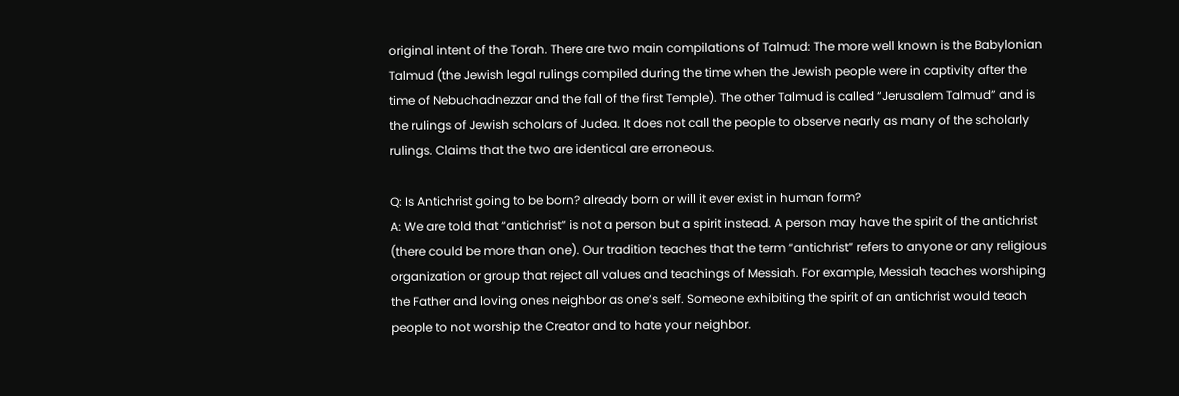original intent of the Torah. There are two main compilations of Talmud: The more well known is the Babylonian Talmud (the Jewish legal rulings compiled during the time when the Jewish people were in captivity after the time of Nebuchadnezzar and the fall of the first Temple). The other Talmud is called “Jerusalem Talmud” and is the rulings of Jewish scholars of Judea. It does not call the people to observe nearly as many of the scholarly rulings. Claims that the two are identical are erroneous.

Q: Is Antichrist going to be born? already born or will it ever exist in human form?
A: We are told that “antichrist” is not a person but a spirit instead. A person may have the spirit of the antichrist (there could be more than one). Our tradition teaches that the term “antichrist” refers to anyone or any religious organization or group that reject all values and teachings of Messiah. For example, Messiah teaches worshiping the Father and loving ones neighbor as one’s self. Someone exhibiting the spirit of an antichrist would teach people to not worship the Creator and to hate your neighbor.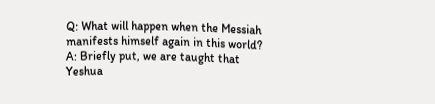Q: What will happen when the Messiah manifests himself again in this world?
A: Briefly put, we are taught that Yeshua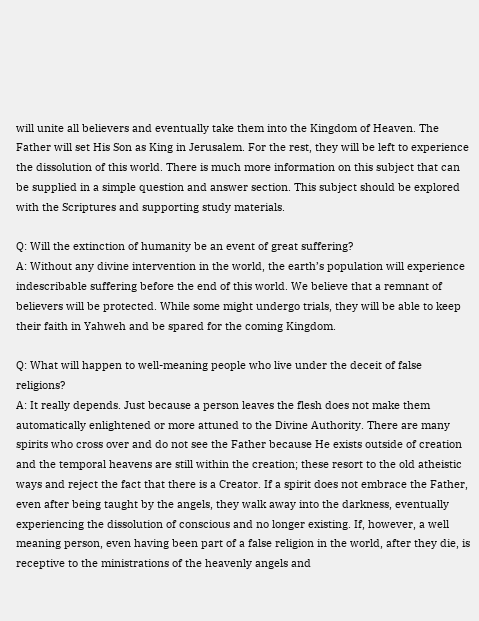will unite all believers and eventually take them into the Kingdom of Heaven. The Father will set His Son as King in Jerusalem. For the rest, they will be left to experience the dissolution of this world. There is much more information on this subject that can be supplied in a simple question and answer section. This subject should be explored with the Scriptures and supporting study materials.

Q: Will the extinction of humanity be an event of great suffering?
A: Without any divine intervention in the world, the earth’s population will experience indescribable suffering before the end of this world. We believe that a remnant of believers will be protected. While some might undergo trials, they will be able to keep their faith in Yahweh and be spared for the coming Kingdom.

Q: What will happen to well-meaning people who live under the deceit of false religions?
A: It really depends. Just because a person leaves the flesh does not make them automatically enlightened or more attuned to the Divine Authority. There are many spirits who cross over and do not see the Father because He exists outside of creation and the temporal heavens are still within the creation; these resort to the old atheistic ways and reject the fact that there is a Creator. If a spirit does not embrace the Father, even after being taught by the angels, they walk away into the darkness, eventually experiencing the dissolution of conscious and no longer existing. If, however, a well meaning person, even having been part of a false religion in the world, after they die, is receptive to the ministrations of the heavenly angels and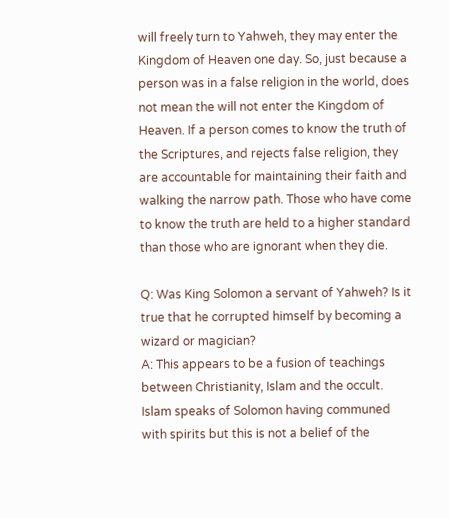will freely turn to Yahweh, they may enter the Kingdom of Heaven one day. So, just because a person was in a false religion in the world, does not mean the will not enter the Kingdom of Heaven. If a person comes to know the truth of the Scriptures, and rejects false religion, they are accountable for maintaining their faith and walking the narrow path. Those who have come to know the truth are held to a higher standard than those who are ignorant when they die.

Q: Was King Solomon a servant of Yahweh? Is it true that he corrupted himself by becoming a wizard or magician?
A: This appears to be a fusion of teachings between Christianity, Islam and the occult. Islam speaks of Solomon having communed with spirits but this is not a belief of the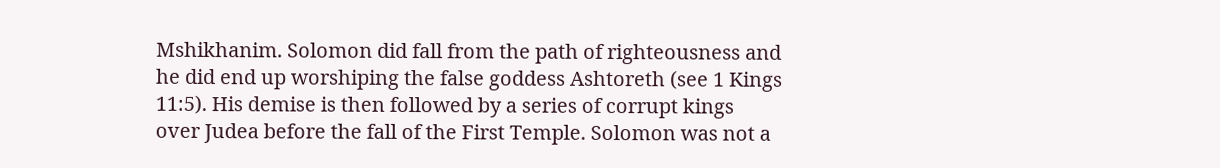Mshikhanim. Solomon did fall from the path of righteousness and he did end up worshiping the false goddess Ashtoreth (see 1 Kings 11:5). His demise is then followed by a series of corrupt kings over Judea before the fall of the First Temple. Solomon was not a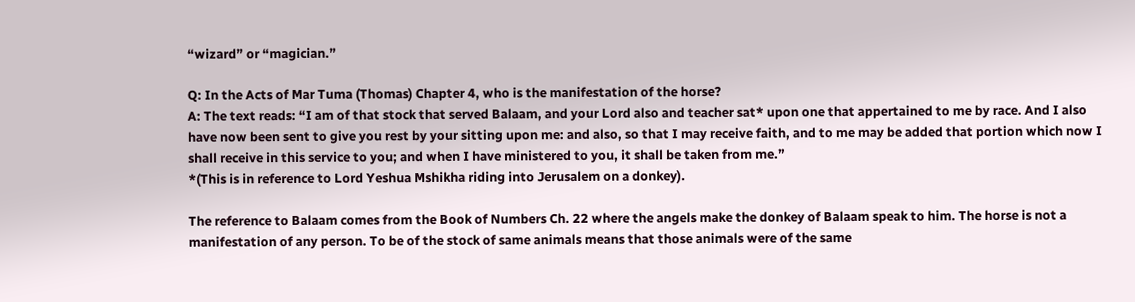“wizard” or “magician.”

Q: In the Acts of Mar Tuma (Thomas) Chapter 4, who is the manifestation of the horse?
A: The text reads: “I am of that stock that served Balaam, and your Lord also and teacher sat* upon one that appertained to me by race. And I also have now been sent to give you rest by your sitting upon me: and also, so that I may receive faith, and to me may be added that portion which now I shall receive in this service to you; and when I have ministered to you, it shall be taken from me.”
*(This is in reference to Lord Yeshua Mshikha riding into Jerusalem on a donkey).

The reference to Balaam comes from the Book of Numbers Ch. 22 where the angels make the donkey of Balaam speak to him. The horse is not a manifestation of any person. To be of the stock of same animals means that those animals were of the same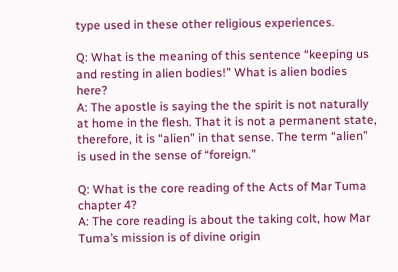type used in these other religious experiences.

Q: What is the meaning of this sentence “keeping us and resting in alien bodies!” What is alien bodies here?
A: The apostle is saying the the spirit is not naturally at home in the flesh. That it is not a permanent state, therefore, it is “alien” in that sense. The term “alien” is used in the sense of “foreign.”

Q: What is the core reading of the Acts of Mar Tuma chapter 4?
A: The core reading is about the taking colt, how Mar Tuma’s mission is of divine origin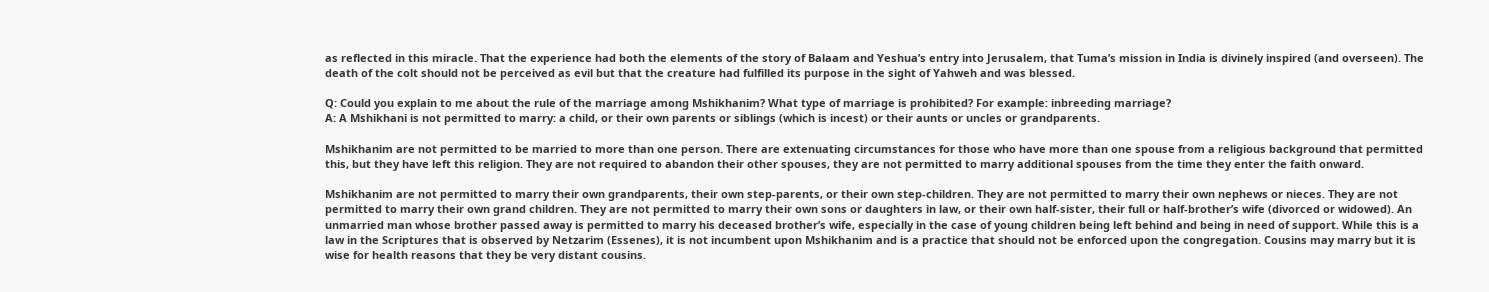as reflected in this miracle. That the experience had both the elements of the story of Balaam and Yeshua’s entry into Jerusalem, that Tuma’s mission in India is divinely inspired (and overseen). The death of the colt should not be perceived as evil but that the creature had fulfilled its purpose in the sight of Yahweh and was blessed.

Q: Could you explain to me about the rule of the marriage among Mshikhanim? What type of marriage is prohibited? For example: inbreeding marriage?
A: A Mshikhani is not permitted to marry: a child, or their own parents or siblings (which is incest) or their aunts or uncles or grandparents.

Mshikhanim are not permitted to be married to more than one person. There are extenuating circumstances for those who have more than one spouse from a religious background that permitted this, but they have left this religion. They are not required to abandon their other spouses, they are not permitted to marry additional spouses from the time they enter the faith onward.

Mshikhanim are not permitted to marry their own grandparents, their own step-parents, or their own step-children. They are not permitted to marry their own nephews or nieces. They are not permitted to marry their own grand children. They are not permitted to marry their own sons or daughters in law, or their own half-sister, their full or half-brother’s wife (divorced or widowed). An unmarried man whose brother passed away is permitted to marry his deceased brother’s wife, especially in the case of young children being left behind and being in need of support. While this is a law in the Scriptures that is observed by Netzarim (Essenes), it is not incumbent upon Mshikhanim and is a practice that should not be enforced upon the congregation. Cousins may marry but it is wise for health reasons that they be very distant cousins.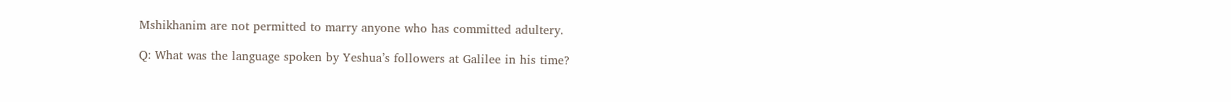Mshikhanim are not permitted to marry anyone who has committed adultery.

Q: What was the language spoken by Yeshua’s followers at Galilee in his time?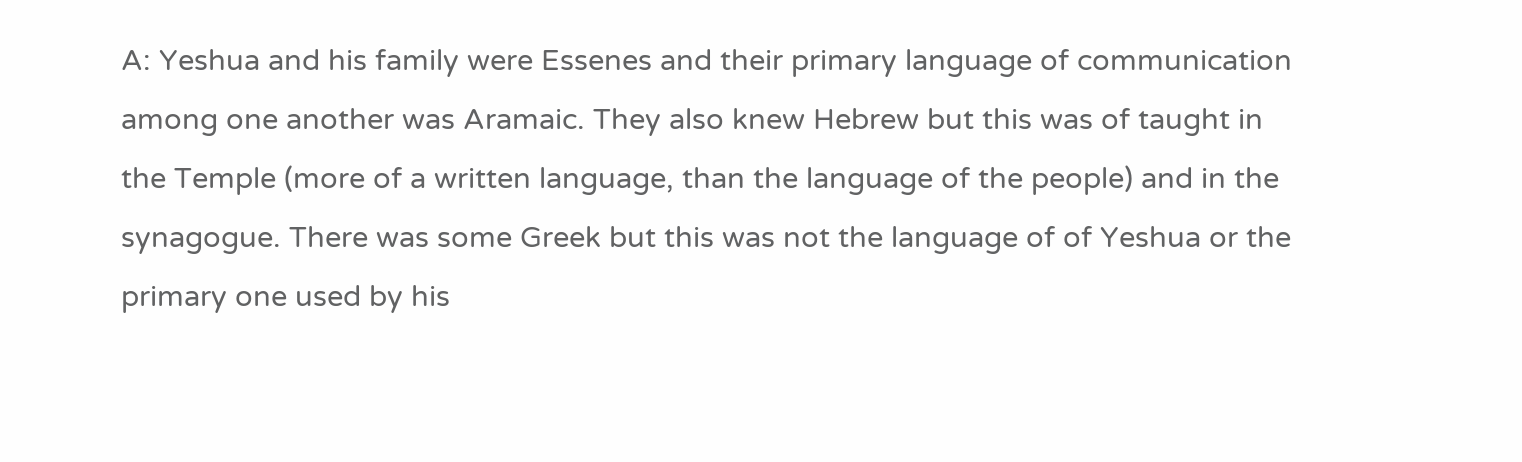A: Yeshua and his family were Essenes and their primary language of communication among one another was Aramaic. They also knew Hebrew but this was of taught in the Temple (more of a written language, than the language of the people) and in the synagogue. There was some Greek but this was not the language of of Yeshua or the primary one used by his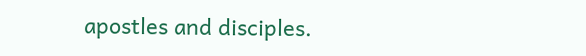apostles and disciples.